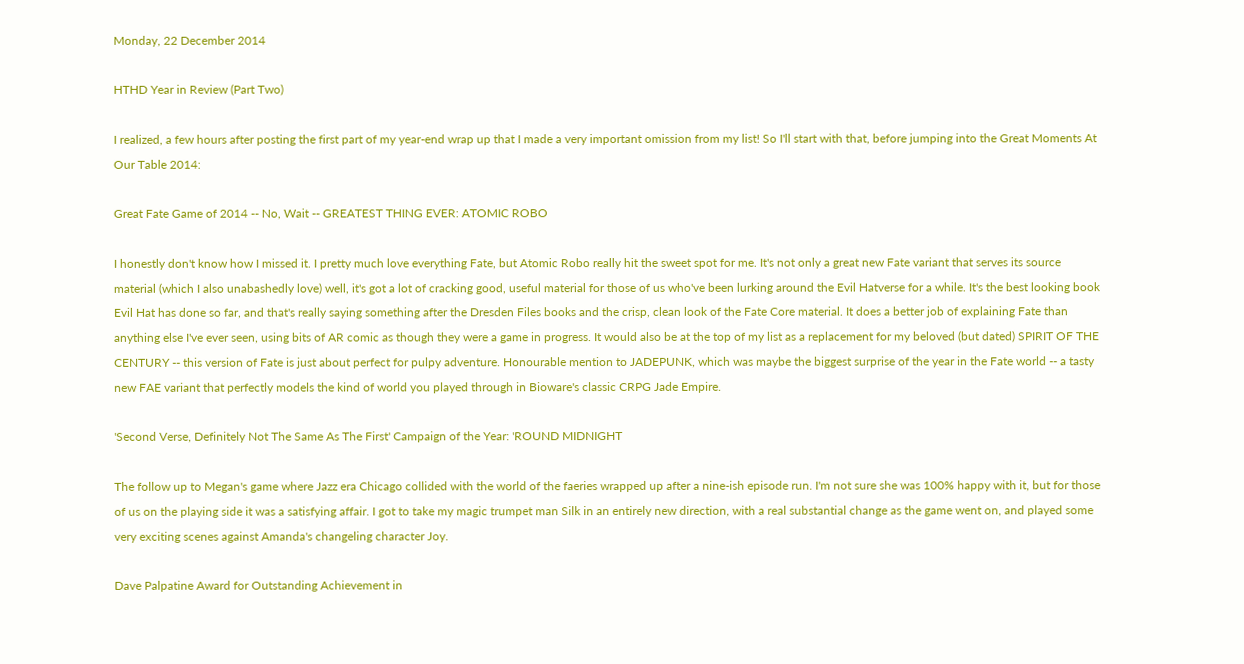Monday, 22 December 2014

HTHD Year in Review (Part Two)

I realized, a few hours after posting the first part of my year-end wrap up that I made a very important omission from my list! So I'll start with that, before jumping into the Great Moments At Our Table 2014:

Great Fate Game of 2014 -- No, Wait -- GREATEST THING EVER: ATOMIC ROBO

I honestly don't know how I missed it. I pretty much love everything Fate, but Atomic Robo really hit the sweet spot for me. It's not only a great new Fate variant that serves its source material (which I also unabashedly love) well, it's got a lot of cracking good, useful material for those of us who've been lurking around the Evil Hatverse for a while. It's the best looking book Evil Hat has done so far, and that's really saying something after the Dresden Files books and the crisp, clean look of the Fate Core material. It does a better job of explaining Fate than anything else I've ever seen, using bits of AR comic as though they were a game in progress. It would also be at the top of my list as a replacement for my beloved (but dated) SPIRIT OF THE CENTURY -- this version of Fate is just about perfect for pulpy adventure. Honourable mention to JADEPUNK, which was maybe the biggest surprise of the year in the Fate world -- a tasty new FAE variant that perfectly models the kind of world you played through in Bioware's classic CRPG Jade Empire.

'Second Verse, Definitely Not The Same As The First' Campaign of the Year: 'ROUND MIDNIGHT

The follow up to Megan's game where Jazz era Chicago collided with the world of the faeries wrapped up after a nine-ish episode run. I'm not sure she was 100% happy with it, but for those of us on the playing side it was a satisfying affair. I got to take my magic trumpet man Silk in an entirely new direction, with a real substantial change as the game went on, and played some very exciting scenes against Amanda's changeling character Joy.

Dave Palpatine Award for Outstanding Achievement in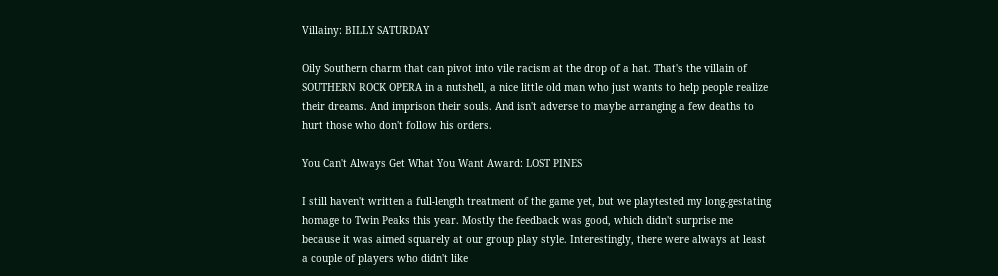Villainy: BILLY SATURDAY

Oily Southern charm that can pivot into vile racism at the drop of a hat. That's the villain of SOUTHERN ROCK OPERA in a nutshell, a nice little old man who just wants to help people realize their dreams. And imprison their souls. And isn't adverse to maybe arranging a few deaths to hurt those who don't follow his orders.

You Can't Always Get What You Want Award: LOST PINES

I still haven't written a full-length treatment of the game yet, but we playtested my long-gestating homage to Twin Peaks this year. Mostly the feedback was good, which didn't surprise me because it was aimed squarely at our group play style. Interestingly, there were always at least a couple of players who didn't like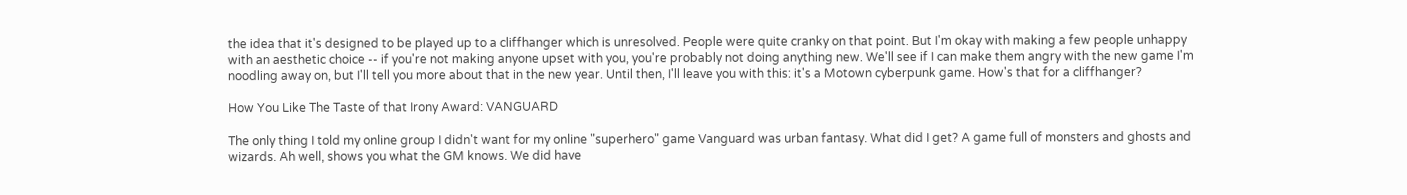the idea that it's designed to be played up to a cliffhanger which is unresolved. People were quite cranky on that point. But I'm okay with making a few people unhappy with an aesthetic choice -- if you're not making anyone upset with you, you're probably not doing anything new. We'll see if I can make them angry with the new game I'm noodling away on, but I'll tell you more about that in the new year. Until then, I'll leave you with this: it's a Motown cyberpunk game. How's that for a cliffhanger?

How You Like The Taste of that Irony Award: VANGUARD

The only thing I told my online group I didn't want for my online "superhero" game Vanguard was urban fantasy. What did I get? A game full of monsters and ghosts and wizards. Ah well, shows you what the GM knows. We did have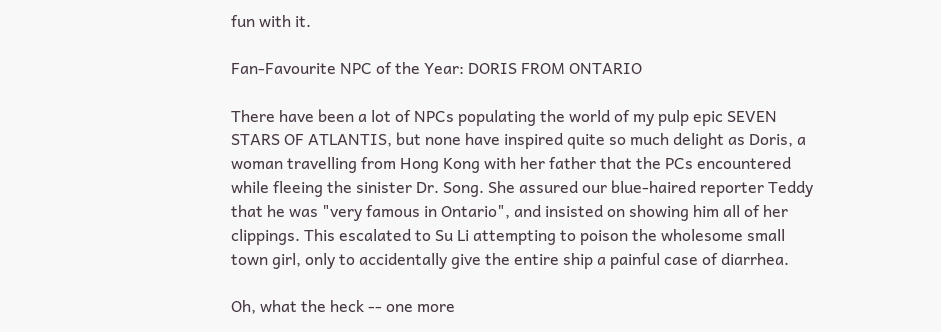fun with it.

Fan-Favourite NPC of the Year: DORIS FROM ONTARIO

There have been a lot of NPCs populating the world of my pulp epic SEVEN STARS OF ATLANTIS, but none have inspired quite so much delight as Doris, a woman travelling from Hong Kong with her father that the PCs encountered while fleeing the sinister Dr. Song. She assured our blue-haired reporter Teddy that he was "very famous in Ontario", and insisted on showing him all of her clippings. This escalated to Su Li attempting to poison the wholesome small town girl, only to accidentally give the entire ship a painful case of diarrhea.

Oh, what the heck -- one more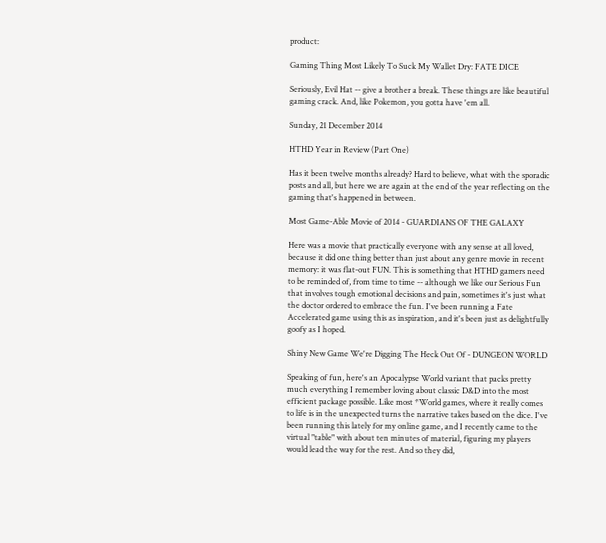product:

Gaming Thing Most Likely To Suck My Wallet Dry: FATE DICE

Seriously, Evil Hat -- give a brother a break. These things are like beautiful gaming crack. And, like Pokemon, you gotta have 'em all.

Sunday, 21 December 2014

HTHD Year in Review (Part One)

Has it been twelve months already? Hard to believe, what with the sporadic posts and all, but here we are again at the end of the year reflecting on the gaming that's happened in between.

Most Game-Able Movie of 2014 - GUARDIANS OF THE GALAXY

Here was a movie that practically everyone with any sense at all loved, because it did one thing better than just about any genre movie in recent memory: it was flat-out FUN. This is something that HTHD gamers need to be reminded of, from time to time -- although we like our Serious Fun that involves tough emotional decisions and pain, sometimes it's just what the doctor ordered to embrace the fun. I've been running a Fate Accelerated game using this as inspiration, and it's been just as delightfully goofy as I hoped.

Shiny New Game We're Digging The Heck Out Of - DUNGEON WORLD

Speaking of fun, here's an Apocalypse World variant that packs pretty much everything I remember loving about classic D&D into the most efficient package possible. Like most *World games, where it really comes to life is in the unexpected turns the narrative takes based on the dice. I've been running this lately for my online game, and I recently came to the virtual "table" with about ten minutes of material, figuring my players would lead the way for the rest. And so they did,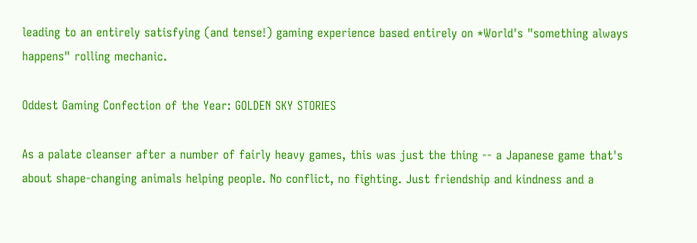leading to an entirely satisfying (and tense!) gaming experience based entirely on *World's "something always happens" rolling mechanic.

Oddest Gaming Confection of the Year: GOLDEN SKY STORIES

As a palate cleanser after a number of fairly heavy games, this was just the thing -- a Japanese game that's about shape-changing animals helping people. No conflict, no fighting. Just friendship and kindness and a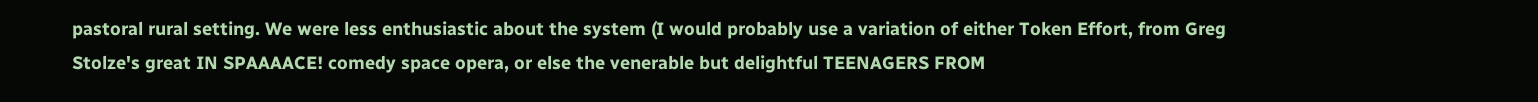pastoral rural setting. We were less enthusiastic about the system (I would probably use a variation of either Token Effort, from Greg Stolze's great IN SPAAAACE! comedy space opera, or else the venerable but delightful TEENAGERS FROM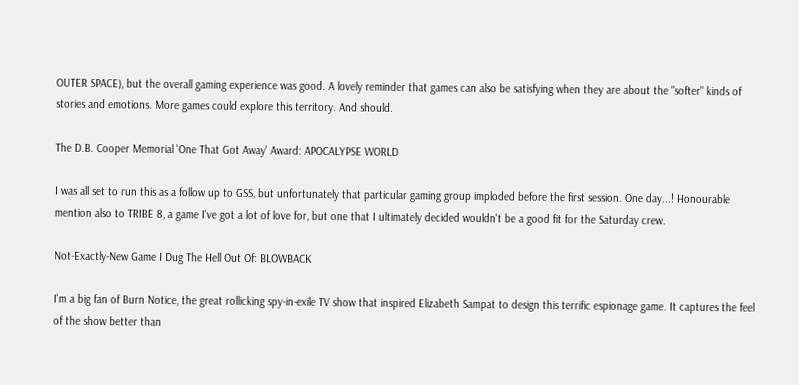OUTER SPACE), but the overall gaming experience was good. A lovely reminder that games can also be satisfying when they are about the "softer" kinds of stories and emotions. More games could explore this territory. And should.

The D.B. Cooper Memorial 'One That Got Away' Award: APOCALYPSE WORLD

I was all set to run this as a follow up to GSS, but unfortunately that particular gaming group imploded before the first session. One day...! Honourable mention also to TRIBE 8, a game I've got a lot of love for, but one that I ultimately decided wouldn't be a good fit for the Saturday crew.

Not-Exactly-New Game I Dug The Hell Out Of: BLOWBACK

I'm a big fan of Burn Notice, the great rollicking spy-in-exile TV show that inspired Elizabeth Sampat to design this terrific espionage game. It captures the feel of the show better than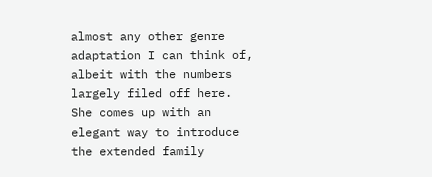almost any other genre adaptation I can think of, albeit with the numbers largely filed off here. She comes up with an elegant way to introduce the extended family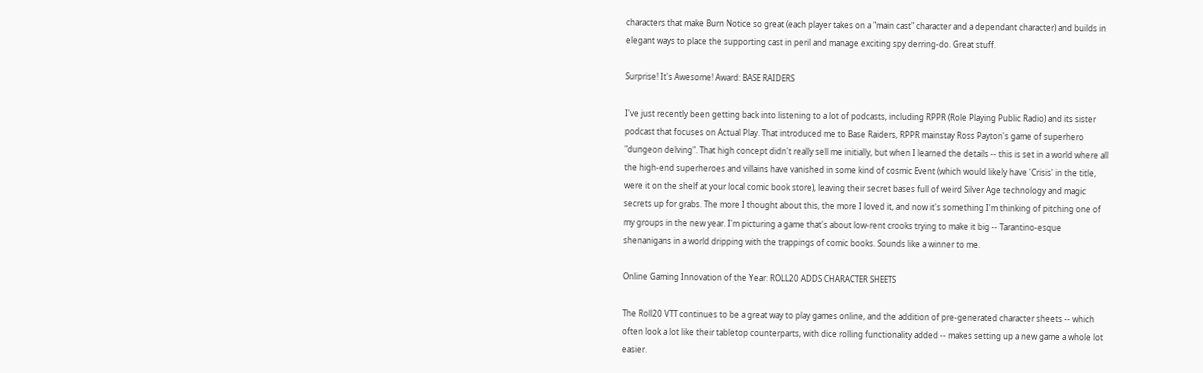characters that make Burn Notice so great (each player takes on a "main cast" character and a dependant character) and builds in elegant ways to place the supporting cast in peril and manage exciting spy derring-do. Great stuff.

Surprise! It's Awesome! Award: BASE RAIDERS

I've just recently been getting back into listening to a lot of podcasts, including RPPR (Role Playing Public Radio) and its sister podcast that focuses on Actual Play. That introduced me to Base Raiders, RPPR mainstay Ross Payton's game of superhero "dungeon delving". That high concept didn't really sell me initially, but when I learned the details -- this is set in a world where all the high-end superheroes and villains have vanished in some kind of cosmic Event (which would likely have 'Crisis' in the title, were it on the shelf at your local comic book store), leaving their secret bases full of weird Silver Age technology and magic secrets up for grabs. The more I thought about this, the more I loved it, and now it's something I'm thinking of pitching one of my groups in the new year. I'm picturing a game that's about low-rent crooks trying to make it big -- Tarantino-esque shenanigans in a world dripping with the trappings of comic books. Sounds like a winner to me.

Online Gaming Innovation of the Year: ROLL20 ADDS CHARACTER SHEETS

The Roll20 VTT continues to be a great way to play games online, and the addition of pre-generated character sheets -- which often look a lot like their tabletop counterparts, with dice rolling functionality added -- makes setting up a new game a whole lot easier.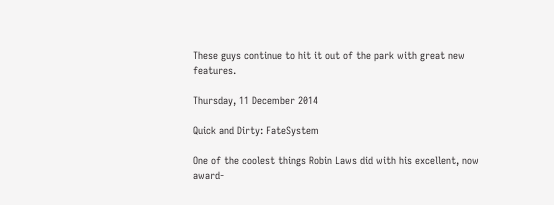These guys continue to hit it out of the park with great new features.

Thursday, 11 December 2014

Quick and Dirty: FateSystem

One of the coolest things Robin Laws did with his excellent, now award-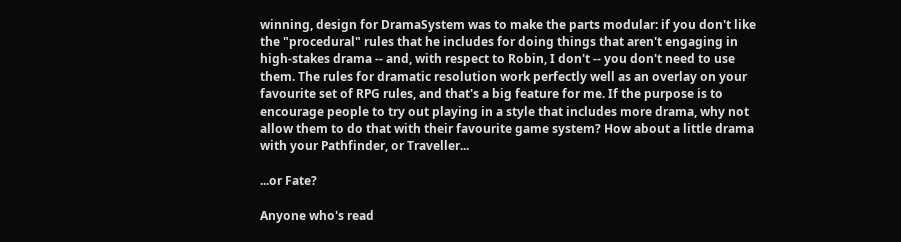winning, design for DramaSystem was to make the parts modular: if you don't like the "procedural" rules that he includes for doing things that aren't engaging in high-stakes drama -- and, with respect to Robin, I don't -- you don't need to use them. The rules for dramatic resolution work perfectly well as an overlay on your favourite set of RPG rules, and that's a big feature for me. If the purpose is to encourage people to try out playing in a style that includes more drama, why not allow them to do that with their favourite game system? How about a little drama with your Pathfinder, or Traveller...

...or Fate?

Anyone who's read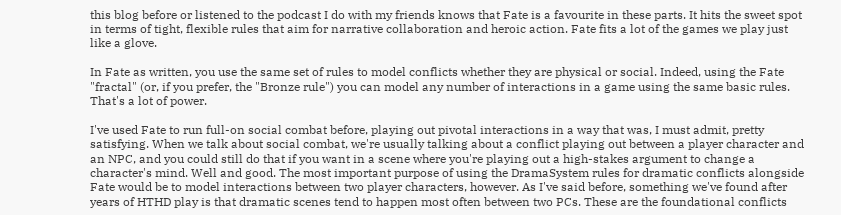this blog before or listened to the podcast I do with my friends knows that Fate is a favourite in these parts. It hits the sweet spot in terms of tight, flexible rules that aim for narrative collaboration and heroic action. Fate fits a lot of the games we play just like a glove.

In Fate as written, you use the same set of rules to model conflicts whether they are physical or social. Indeed, using the Fate "fractal" (or, if you prefer, the "Bronze rule") you can model any number of interactions in a game using the same basic rules. That's a lot of power.

I've used Fate to run full-on social combat before, playing out pivotal interactions in a way that was, I must admit, pretty satisfying. When we talk about social combat, we're usually talking about a conflict playing out between a player character and an NPC, and you could still do that if you want in a scene where you're playing out a high-stakes argument to change a character's mind. Well and good. The most important purpose of using the DramaSystem rules for dramatic conflicts alongside Fate would be to model interactions between two player characters, however. As I've said before, something we've found after years of HTHD play is that dramatic scenes tend to happen most often between two PCs. These are the foundational conflicts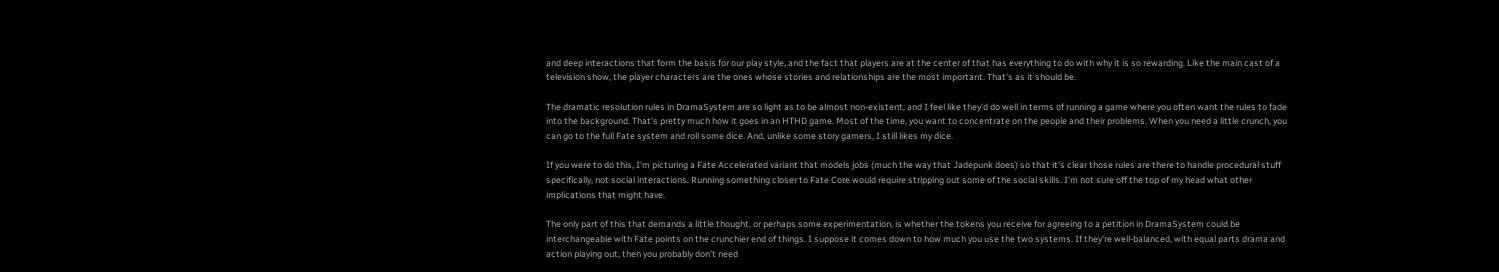and deep interactions that form the basis for our play style, and the fact that players are at the center of that has everything to do with why it is so rewarding. Like the main cast of a television show, the player characters are the ones whose stories and relationships are the most important. That's as it should be.

The dramatic resolution rules in DramaSystem are so light as to be almost non-existent, and I feel like they'd do well in terms of running a game where you often want the rules to fade into the background. That's pretty much how it goes in an HTHD game. Most of the time, you want to concentrate on the people and their problems. When you need a little crunch, you can go to the full Fate system and roll some dice. And, unlike some story gamers, I still likes my dice.

If you were to do this, I'm picturing a Fate Accelerated variant that models jobs (much the way that Jadepunk does) so that it's clear those rules are there to handle procedural stuff specifically, not social interactions. Running something closer to Fate Core would require stripping out some of the social skills. I'm not sure off the top of my head what other implications that might have.

The only part of this that demands a little thought, or perhaps some experimentation, is whether the tokens you receive for agreeing to a petition in DramaSystem could be interchangeable with Fate points on the crunchier end of things. I suppose it comes down to how much you use the two systems. If they're well-balanced, with equal parts drama and action playing out, then you probably don't need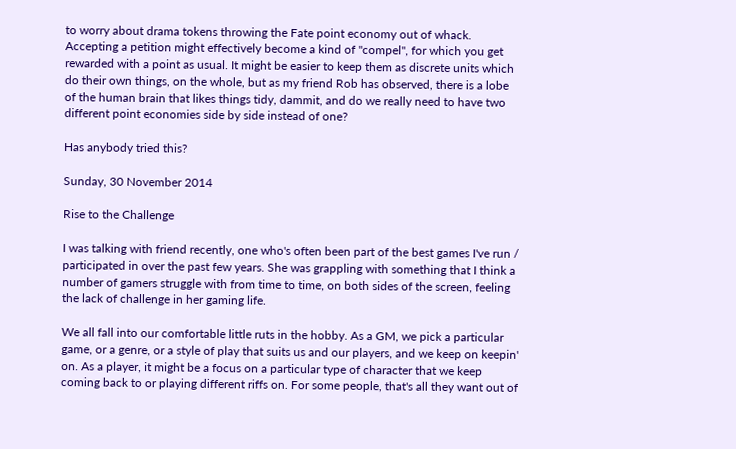to worry about drama tokens throwing the Fate point economy out of whack. Accepting a petition might effectively become a kind of "compel", for which you get rewarded with a point as usual. It might be easier to keep them as discrete units which do their own things, on the whole, but as my friend Rob has observed, there is a lobe of the human brain that likes things tidy, dammit, and do we really need to have two different point economies side by side instead of one?

Has anybody tried this?

Sunday, 30 November 2014

Rise to the Challenge

I was talking with friend recently, one who's often been part of the best games I've run / participated in over the past few years. She was grappling with something that I think a number of gamers struggle with from time to time, on both sides of the screen, feeling the lack of challenge in her gaming life.

We all fall into our comfortable little ruts in the hobby. As a GM, we pick a particular game, or a genre, or a style of play that suits us and our players, and we keep on keepin' on. As a player, it might be a focus on a particular type of character that we keep coming back to or playing different riffs on. For some people, that's all they want out of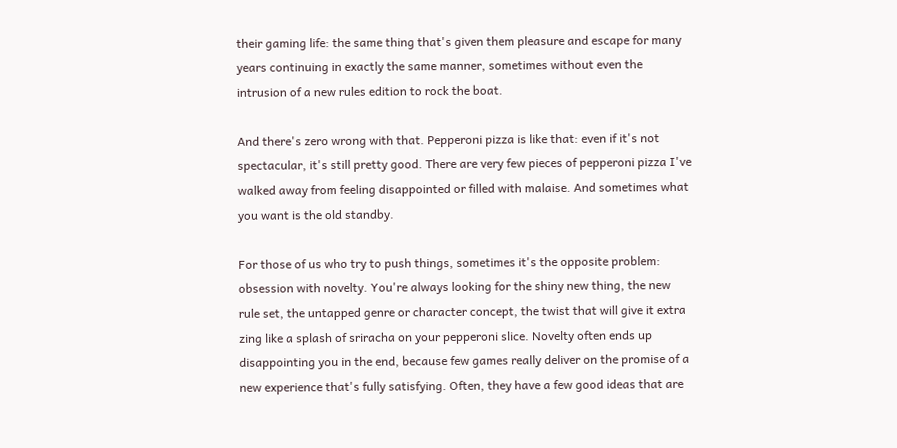their gaming life: the same thing that's given them pleasure and escape for many years continuing in exactly the same manner, sometimes without even the intrusion of a new rules edition to rock the boat.

And there's zero wrong with that. Pepperoni pizza is like that: even if it's not spectacular, it's still pretty good. There are very few pieces of pepperoni pizza I've walked away from feeling disappointed or filled with malaise. And sometimes what you want is the old standby.

For those of us who try to push things, sometimes it's the opposite problem: obsession with novelty. You're always looking for the shiny new thing, the new rule set, the untapped genre or character concept, the twist that will give it extra zing like a splash of sriracha on your pepperoni slice. Novelty often ends up disappointing you in the end, because few games really deliver on the promise of a new experience that's fully satisfying. Often, they have a few good ideas that are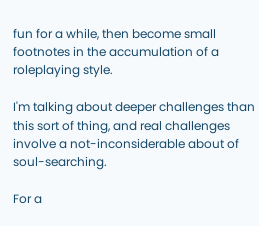fun for a while, then become small footnotes in the accumulation of a roleplaying style.

I'm talking about deeper challenges than this sort of thing, and real challenges involve a not-inconsiderable about of soul-searching.

For a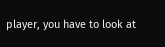player, you have to look at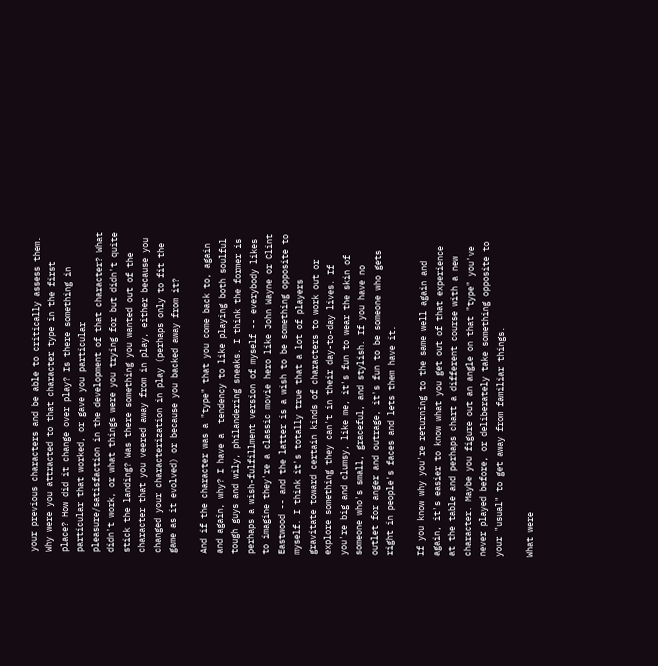your previous characters and be able to critically assess them. Why were you attracted to that character type in the first place? How did it change over play? Is there something in particular that worked, or gave you particular pleasure/satisfaction in the development of that character? What didn't work, or what things were you trying for but didn't quite stick the landing? Was there something you wanted out of the character that you veered away from in play, either because you changed your characterization in play (perhaps only to fit the game as it evolved) or because you backed away from it?

And if the character was a "type" that you come back to, again and again, why? I have a  tendency to like playing both soulful tough guys and wily, philandering sneaks. I think the former is perhaps a wish-fulfillment version of myself -- everybody likes to imagine they're a classic movie hero like John Wayne or Clint Eastwood -- and the latter is a wish to be something opposite to myself. I think it's totally true that a lot of players gravitate toward certain kinds of characters to work out or explore something they can't in their day-to-day lives. If you're big and clumsy, like me, it's fun to wear the skin of someone who's small, graceful, and stylish. If you have no outlet for anger and outrage, it's fun to be someone who gets right in people's faces and lets them have it.

If you know why you're returning to the same well again and again, it's easier to know what you get out of that experience at the table and perhaps chart a different course with a new character. Maybe you figure out an angle on that "type" you've never played before, or deliberately take something opposite to your "usual" to get away from familiar things.

What were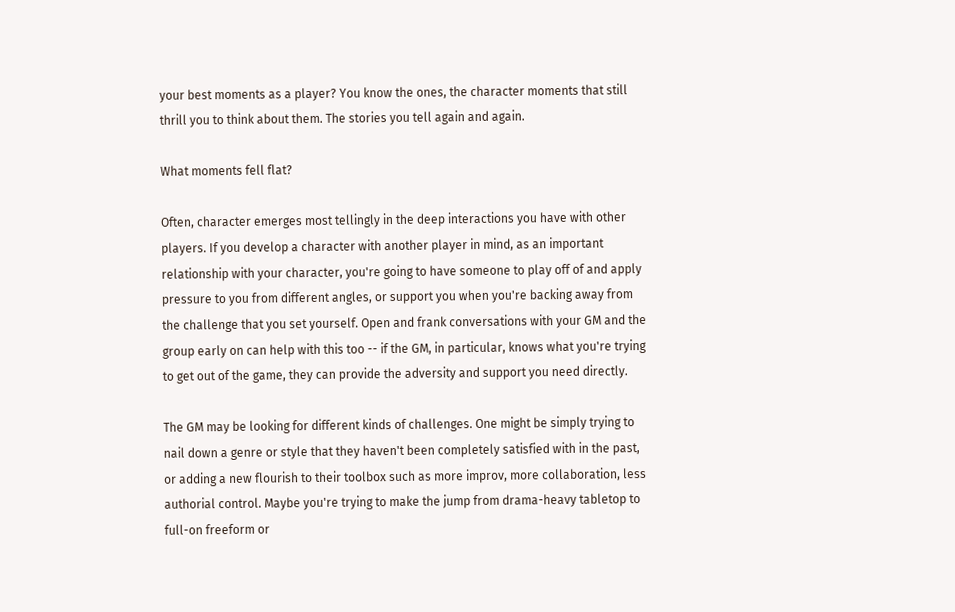your best moments as a player? You know the ones, the character moments that still thrill you to think about them. The stories you tell again and again.

What moments fell flat?

Often, character emerges most tellingly in the deep interactions you have with other players. If you develop a character with another player in mind, as an important relationship with your character, you're going to have someone to play off of and apply pressure to you from different angles, or support you when you're backing away from the challenge that you set yourself. Open and frank conversations with your GM and the group early on can help with this too -- if the GM, in particular, knows what you're trying to get out of the game, they can provide the adversity and support you need directly.

The GM may be looking for different kinds of challenges. One might be simply trying to nail down a genre or style that they haven't been completely satisfied with in the past, or adding a new flourish to their toolbox such as more improv, more collaboration, less authorial control. Maybe you're trying to make the jump from drama-heavy tabletop to full-on freeform or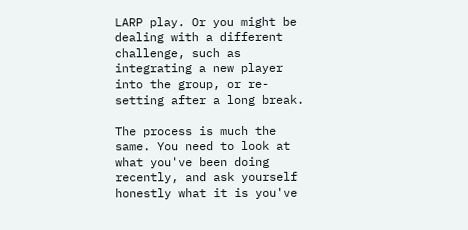LARP play. Or you might be dealing with a different challenge, such as integrating a new player into the group, or re-setting after a long break.

The process is much the same. You need to look at what you've been doing recently, and ask yourself honestly what it is you've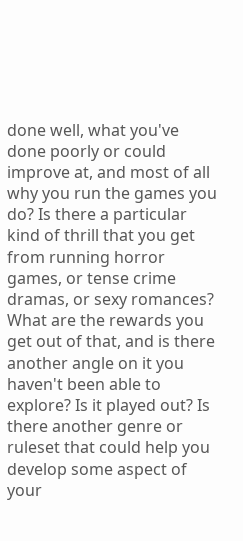done well, what you've done poorly or could improve at, and most of all why you run the games you do? Is there a particular kind of thrill that you get from running horror games, or tense crime dramas, or sexy romances? What are the rewards you get out of that, and is there another angle on it you haven't been able to explore? Is it played out? Is there another genre or ruleset that could help you develop some aspect of your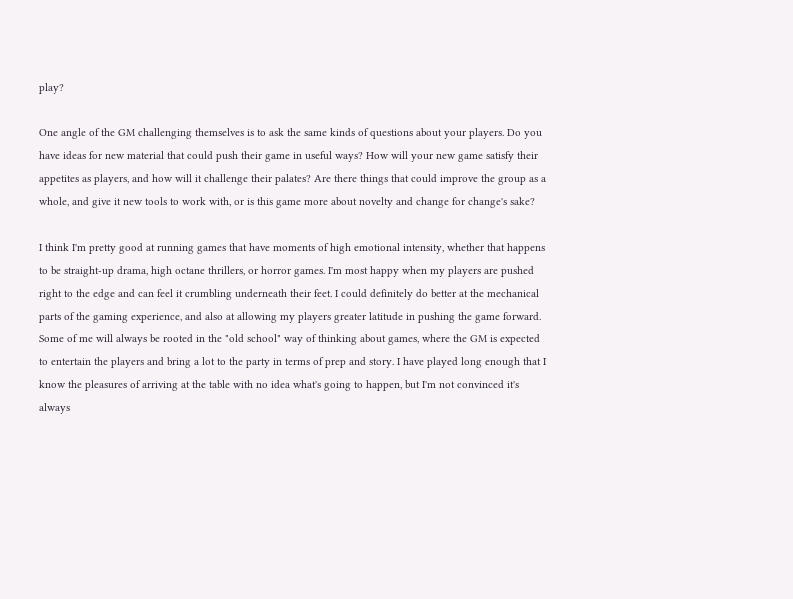play?

One angle of the GM challenging themselves is to ask the same kinds of questions about your players. Do you have ideas for new material that could push their game in useful ways? How will your new game satisfy their appetites as players, and how will it challenge their palates? Are there things that could improve the group as a whole, and give it new tools to work with, or is this game more about novelty and change for change's sake?

I think I'm pretty good at running games that have moments of high emotional intensity, whether that happens to be straight-up drama, high octane thrillers, or horror games. I'm most happy when my players are pushed right to the edge and can feel it crumbling underneath their feet. I could definitely do better at the mechanical parts of the gaming experience, and also at allowing my players greater latitude in pushing the game forward. Some of me will always be rooted in the "old school" way of thinking about games, where the GM is expected to entertain the players and bring a lot to the party in terms of prep and story. I have played long enough that I know the pleasures of arriving at the table with no idea what's going to happen, but I'm not convinced it's always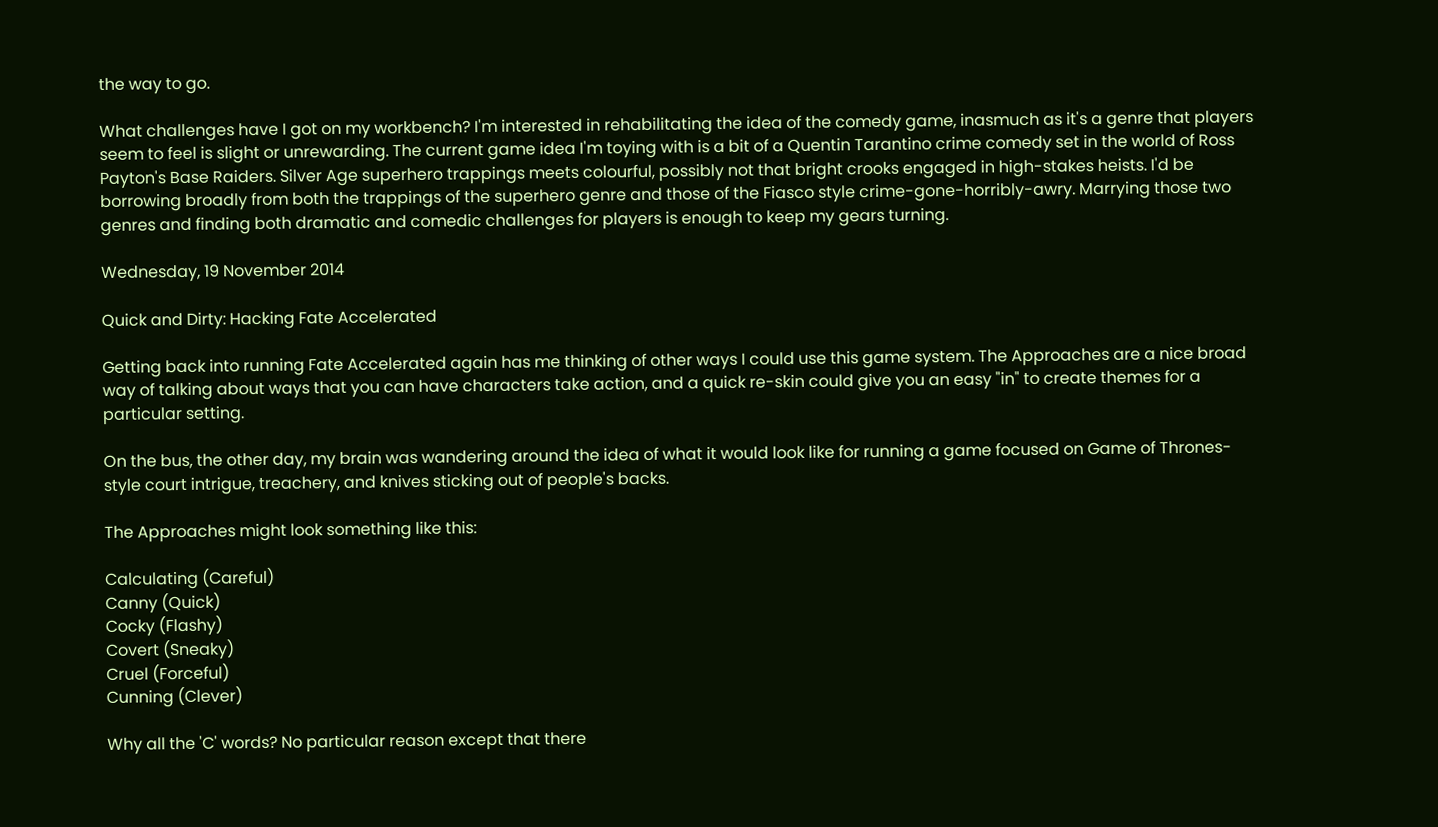the way to go.

What challenges have I got on my workbench? I'm interested in rehabilitating the idea of the comedy game, inasmuch as it's a genre that players seem to feel is slight or unrewarding. The current game idea I'm toying with is a bit of a Quentin Tarantino crime comedy set in the world of Ross Payton's Base Raiders. Silver Age superhero trappings meets colourful, possibly not that bright crooks engaged in high-stakes heists. I'd be borrowing broadly from both the trappings of the superhero genre and those of the Fiasco style crime-gone-horribly-awry. Marrying those two genres and finding both dramatic and comedic challenges for players is enough to keep my gears turning.

Wednesday, 19 November 2014

Quick and Dirty: Hacking Fate Accelerated

Getting back into running Fate Accelerated again has me thinking of other ways I could use this game system. The Approaches are a nice broad way of talking about ways that you can have characters take action, and a quick re-skin could give you an easy "in" to create themes for a particular setting.

On the bus, the other day, my brain was wandering around the idea of what it would look like for running a game focused on Game of Thrones-style court intrigue, treachery, and knives sticking out of people's backs.

The Approaches might look something like this:

Calculating (Careful)
Canny (Quick)
Cocky (Flashy)
Covert (Sneaky)
Cruel (Forceful)
Cunning (Clever)

Why all the 'C' words? No particular reason except that there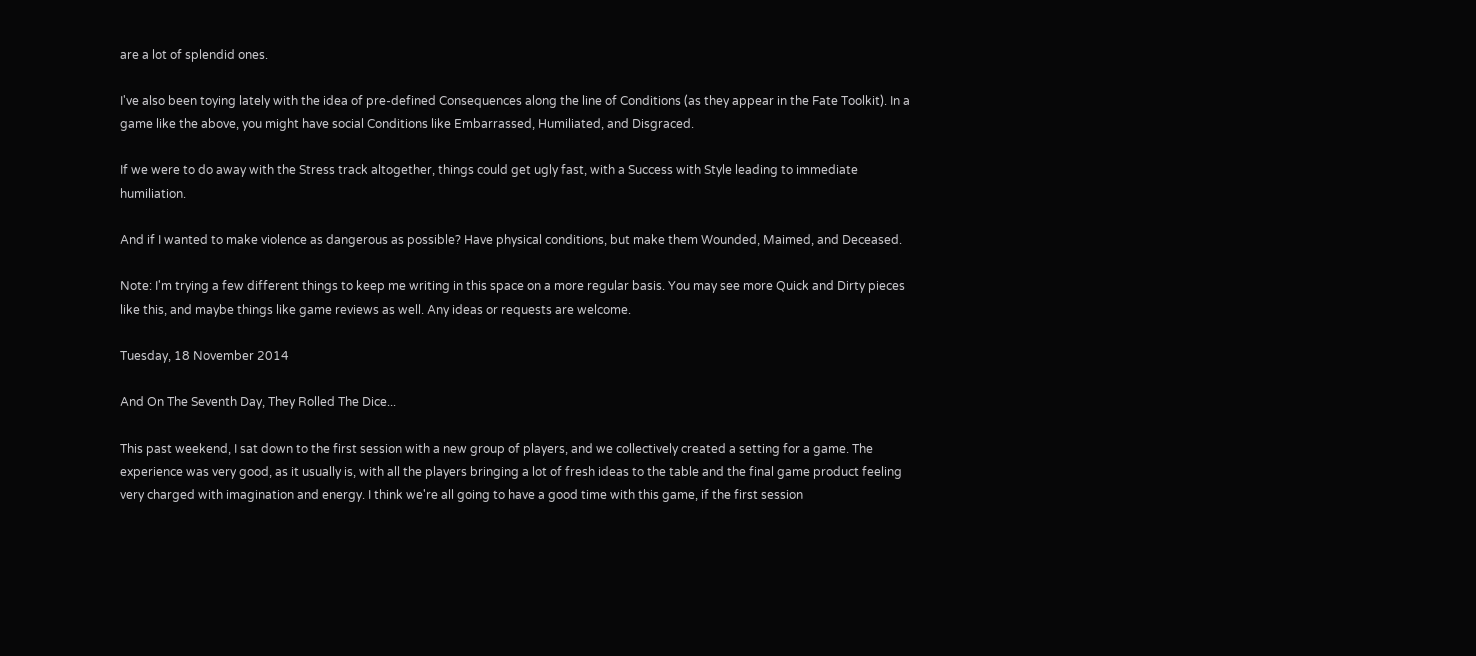are a lot of splendid ones.

I've also been toying lately with the idea of pre-defined Consequences along the line of Conditions (as they appear in the Fate Toolkit). In a game like the above, you might have social Conditions like Embarrassed, Humiliated, and Disgraced.

If we were to do away with the Stress track altogether, things could get ugly fast, with a Success with Style leading to immediate humiliation.

And if I wanted to make violence as dangerous as possible? Have physical conditions, but make them Wounded, Maimed, and Deceased.

Note: I'm trying a few different things to keep me writing in this space on a more regular basis. You may see more Quick and Dirty pieces like this, and maybe things like game reviews as well. Any ideas or requests are welcome.

Tuesday, 18 November 2014

And On The Seventh Day, They Rolled The Dice...

This past weekend, I sat down to the first session with a new group of players, and we collectively created a setting for a game. The experience was very good, as it usually is, with all the players bringing a lot of fresh ideas to the table and the final game product feeling very charged with imagination and energy. I think we're all going to have a good time with this game, if the first session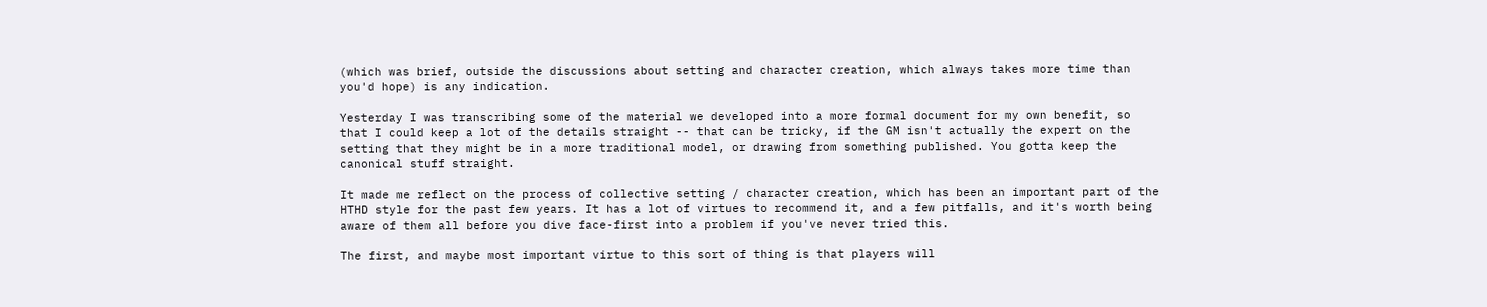(which was brief, outside the discussions about setting and character creation, which always takes more time than you'd hope) is any indication.

Yesterday I was transcribing some of the material we developed into a more formal document for my own benefit, so that I could keep a lot of the details straight -- that can be tricky, if the GM isn't actually the expert on the setting that they might be in a more traditional model, or drawing from something published. You gotta keep the canonical stuff straight.

It made me reflect on the process of collective setting / character creation, which has been an important part of the HTHD style for the past few years. It has a lot of virtues to recommend it, and a few pitfalls, and it's worth being aware of them all before you dive face-first into a problem if you've never tried this.

The first, and maybe most important virtue to this sort of thing is that players will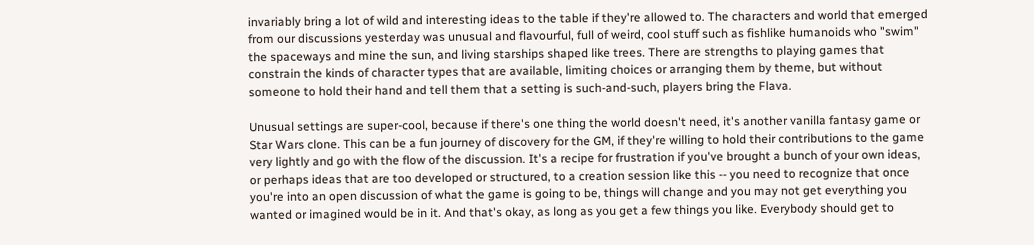invariably bring a lot of wild and interesting ideas to the table if they're allowed to. The characters and world that emerged from our discussions yesterday was unusual and flavourful, full of weird, cool stuff such as fishlike humanoids who "swim" the spaceways and mine the sun, and living starships shaped like trees. There are strengths to playing games that constrain the kinds of character types that are available, limiting choices or arranging them by theme, but without someone to hold their hand and tell them that a setting is such-and-such, players bring the Flava.

Unusual settings are super-cool, because if there's one thing the world doesn't need, it's another vanilla fantasy game or Star Wars clone. This can be a fun journey of discovery for the GM, if they're willing to hold their contributions to the game very lightly and go with the flow of the discussion. It's a recipe for frustration if you've brought a bunch of your own ideas, or perhaps ideas that are too developed or structured, to a creation session like this -- you need to recognize that once you're into an open discussion of what the game is going to be, things will change and you may not get everything you wanted or imagined would be in it. And that's okay, as long as you get a few things you like. Everybody should get to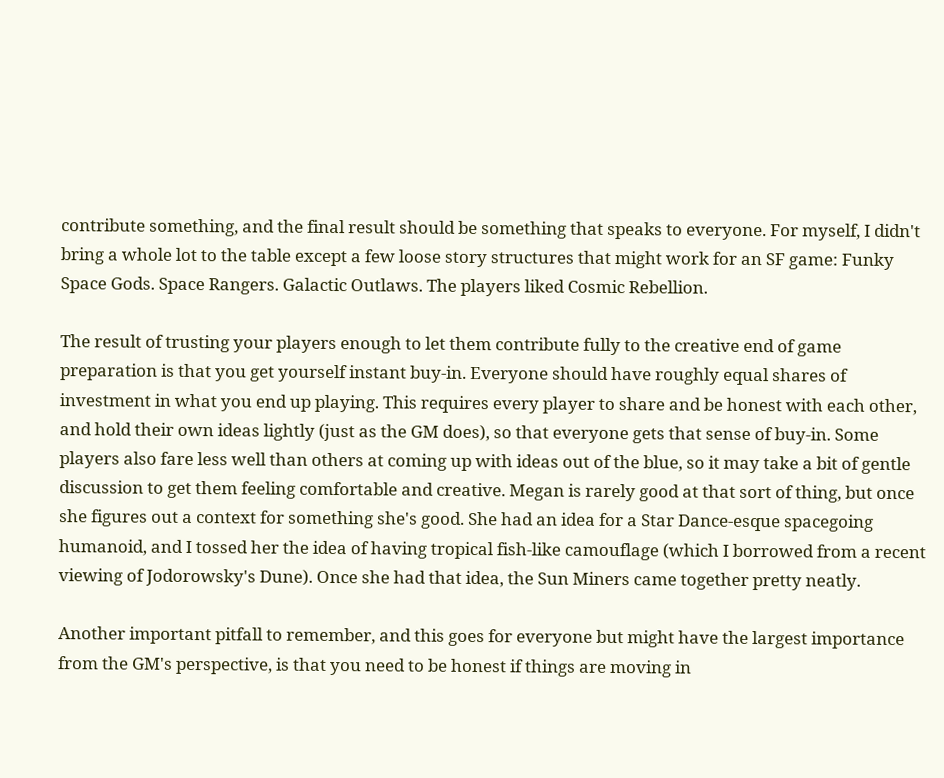contribute something, and the final result should be something that speaks to everyone. For myself, I didn't bring a whole lot to the table except a few loose story structures that might work for an SF game: Funky Space Gods. Space Rangers. Galactic Outlaws. The players liked Cosmic Rebellion.

The result of trusting your players enough to let them contribute fully to the creative end of game preparation is that you get yourself instant buy-in. Everyone should have roughly equal shares of investment in what you end up playing. This requires every player to share and be honest with each other, and hold their own ideas lightly (just as the GM does), so that everyone gets that sense of buy-in. Some players also fare less well than others at coming up with ideas out of the blue, so it may take a bit of gentle discussion to get them feeling comfortable and creative. Megan is rarely good at that sort of thing, but once she figures out a context for something she's good. She had an idea for a Star Dance-esque spacegoing humanoid, and I tossed her the idea of having tropical fish-like camouflage (which I borrowed from a recent viewing of Jodorowsky's Dune). Once she had that idea, the Sun Miners came together pretty neatly.

Another important pitfall to remember, and this goes for everyone but might have the largest importance from the GM's perspective, is that you need to be honest if things are moving in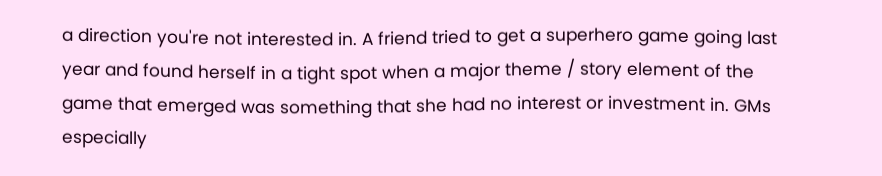a direction you're not interested in. A friend tried to get a superhero game going last year and found herself in a tight spot when a major theme / story element of the game that emerged was something that she had no interest or investment in. GMs especially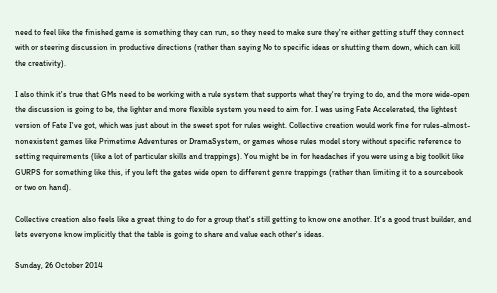need to feel like the finished game is something they can run, so they need to make sure they're either getting stuff they connect with or steering discussion in productive directions (rather than saying No to specific ideas or shutting them down, which can kill the creativity).

I also think it's true that GMs need to be working with a rule system that supports what they're trying to do, and the more wide-open the discussion is going to be, the lighter and more flexible system you need to aim for. I was using Fate Accelerated, the lightest version of Fate I've got, which was just about in the sweet spot for rules weight. Collective creation would work fine for rules-almost-nonexistent games like Primetime Adventures or DramaSystem, or games whose rules model story without specific reference to setting requirements (like a lot of particular skills and trappings). You might be in for headaches if you were using a big toolkit like GURPS for something like this, if you left the gates wide open to different genre trappings (rather than limiting it to a sourcebook or two on hand).

Collective creation also feels like a great thing to do for a group that's still getting to know one another. It's a good trust builder, and lets everyone know implicitly that the table is going to share and value each other's ideas.

Sunday, 26 October 2014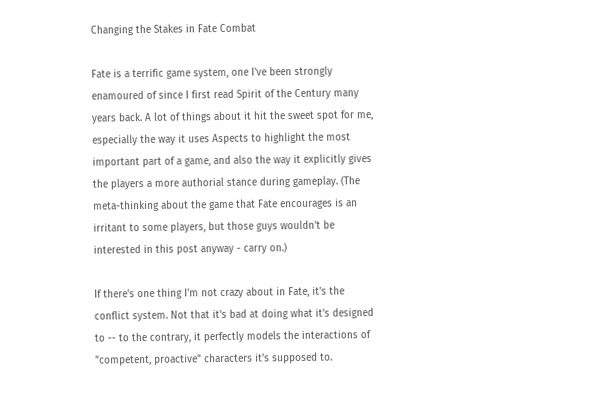Changing the Stakes in Fate Combat

Fate is a terrific game system, one I've been strongly enamoured of since I first read Spirit of the Century many years back. A lot of things about it hit the sweet spot for me, especially the way it uses Aspects to highlight the most important part of a game, and also the way it explicitly gives the players a more authorial stance during gameplay. (The meta-thinking about the game that Fate encourages is an irritant to some players, but those guys wouldn't be interested in this post anyway - carry on.)

If there's one thing I'm not crazy about in Fate, it's the conflict system. Not that it's bad at doing what it's designed to -- to the contrary, it perfectly models the interactions of "competent, proactive" characters it's supposed to.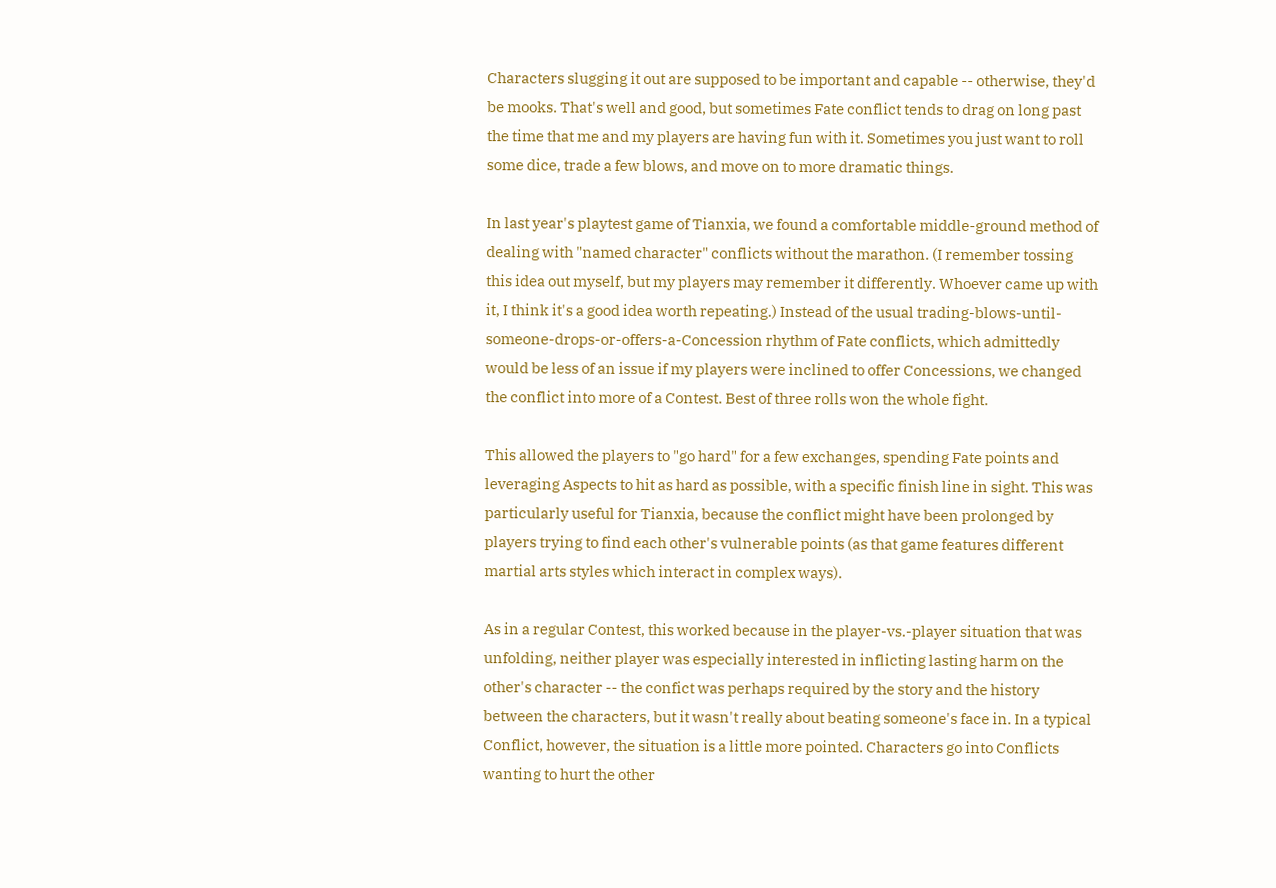Characters slugging it out are supposed to be important and capable -- otherwise, they'd be mooks. That's well and good, but sometimes Fate conflict tends to drag on long past the time that me and my players are having fun with it. Sometimes you just want to roll some dice, trade a few blows, and move on to more dramatic things.

In last year's playtest game of Tianxia, we found a comfortable middle-ground method of dealing with "named character" conflicts without the marathon. (I remember tossing this idea out myself, but my players may remember it differently. Whoever came up with it, I think it's a good idea worth repeating.) Instead of the usual trading-blows-until-someone-drops-or-offers-a-Concession rhythm of Fate conflicts, which admittedly would be less of an issue if my players were inclined to offer Concessions, we changed the conflict into more of a Contest. Best of three rolls won the whole fight.

This allowed the players to "go hard" for a few exchanges, spending Fate points and leveraging Aspects to hit as hard as possible, with a specific finish line in sight. This was particularly useful for Tianxia, because the conflict might have been prolonged by players trying to find each other's vulnerable points (as that game features different martial arts styles which interact in complex ways).

As in a regular Contest, this worked because in the player-vs.-player situation that was unfolding, neither player was especially interested in inflicting lasting harm on the other's character -- the confict was perhaps required by the story and the history between the characters, but it wasn't really about beating someone's face in. In a typical Conflict, however, the situation is a little more pointed. Characters go into Conflicts wanting to hurt the other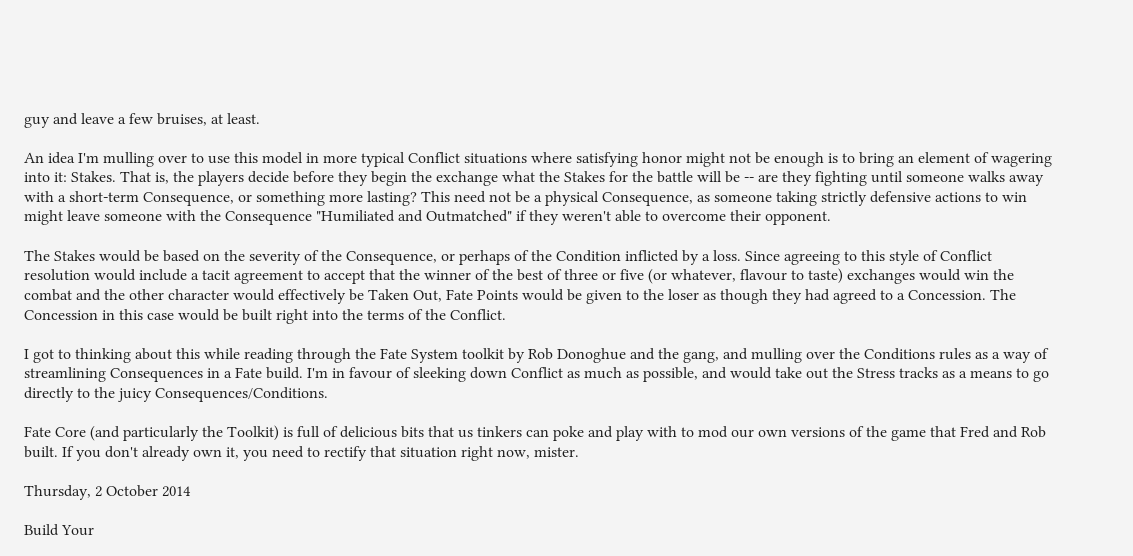guy and leave a few bruises, at least.

An idea I'm mulling over to use this model in more typical Conflict situations where satisfying honor might not be enough is to bring an element of wagering into it: Stakes. That is, the players decide before they begin the exchange what the Stakes for the battle will be -- are they fighting until someone walks away with a short-term Consequence, or something more lasting? This need not be a physical Consequence, as someone taking strictly defensive actions to win might leave someone with the Consequence "Humiliated and Outmatched" if they weren't able to overcome their opponent.

The Stakes would be based on the severity of the Consequence, or perhaps of the Condition inflicted by a loss. Since agreeing to this style of Conflict resolution would include a tacit agreement to accept that the winner of the best of three or five (or whatever, flavour to taste) exchanges would win the combat and the other character would effectively be Taken Out, Fate Points would be given to the loser as though they had agreed to a Concession. The Concession in this case would be built right into the terms of the Conflict.

I got to thinking about this while reading through the Fate System toolkit by Rob Donoghue and the gang, and mulling over the Conditions rules as a way of streamlining Consequences in a Fate build. I'm in favour of sleeking down Conflict as much as possible, and would take out the Stress tracks as a means to go directly to the juicy Consequences/Conditions.

Fate Core (and particularly the Toolkit) is full of delicious bits that us tinkers can poke and play with to mod our own versions of the game that Fred and Rob built. If you don't already own it, you need to rectify that situation right now, mister.

Thursday, 2 October 2014

Build Your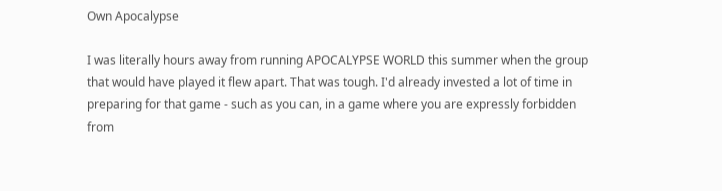Own Apocalypse

I was literally hours away from running APOCALYPSE WORLD this summer when the group that would have played it flew apart. That was tough. I'd already invested a lot of time in preparing for that game - such as you can, in a game where you are expressly forbidden from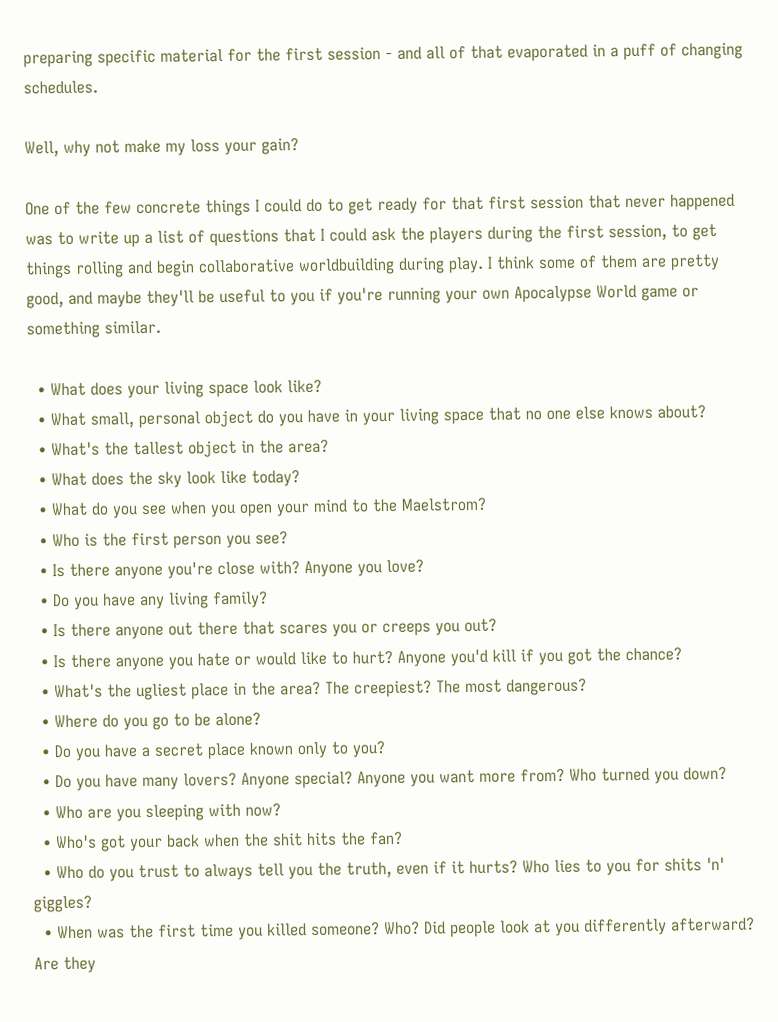preparing specific material for the first session - and all of that evaporated in a puff of changing schedules.

Well, why not make my loss your gain?

One of the few concrete things I could do to get ready for that first session that never happened was to write up a list of questions that I could ask the players during the first session, to get things rolling and begin collaborative worldbuilding during play. I think some of them are pretty good, and maybe they'll be useful to you if you're running your own Apocalypse World game or something similar.

  • What does your living space look like?
  • What small, personal object do you have in your living space that no one else knows about?
  • What's the tallest object in the area?
  • What does the sky look like today?
  • What do you see when you open your mind to the Maelstrom?
  • Who is the first person you see?
  • Is there anyone you're close with? Anyone you love?
  • Do you have any living family?
  • Is there anyone out there that scares you or creeps you out?
  • Is there anyone you hate or would like to hurt? Anyone you'd kill if you got the chance?
  • What's the ugliest place in the area? The creepiest? The most dangerous?
  • Where do you go to be alone?
  • Do you have a secret place known only to you?
  • Do you have many lovers? Anyone special? Anyone you want more from? Who turned you down?
  • Who are you sleeping with now?
  • Who's got your back when the shit hits the fan?
  • Who do you trust to always tell you the truth, even if it hurts? Who lies to you for shits 'n' giggles?
  • When was the first time you killed someone? Who? Did people look at you differently afterward? Are they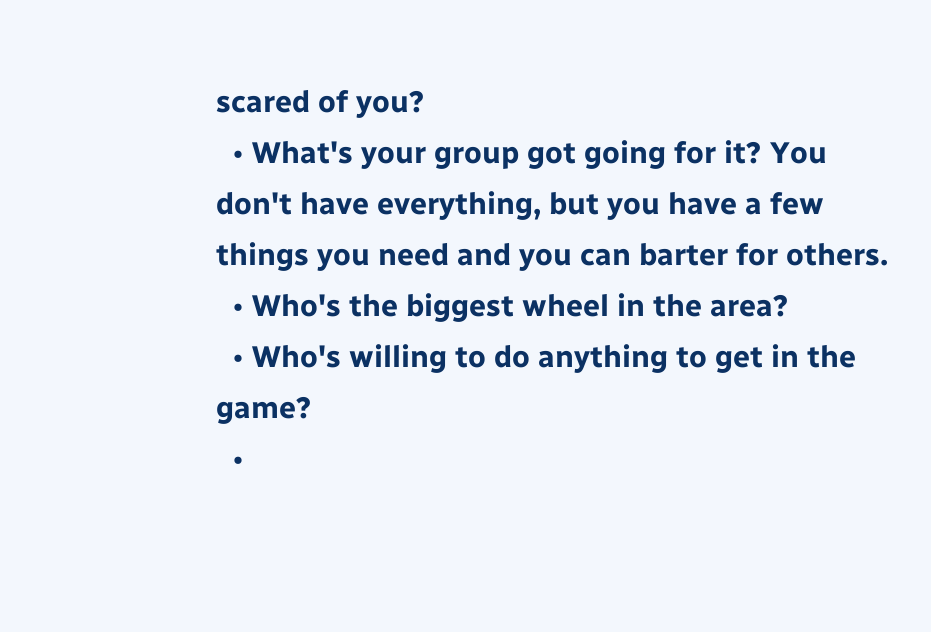scared of you?
  • What's your group got going for it? You don't have everything, but you have a few things you need and you can barter for others.
  • Who's the biggest wheel in the area?
  • Who's willing to do anything to get in the game?
  •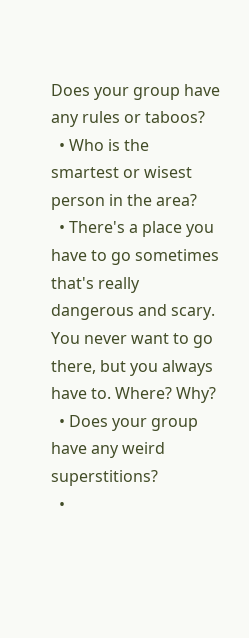Does your group have any rules or taboos?
  • Who is the smartest or wisest person in the area?
  • There's a place you have to go sometimes that's really dangerous and scary. You never want to go there, but you always have to. Where? Why?
  • Does your group have any weird superstitions?
  •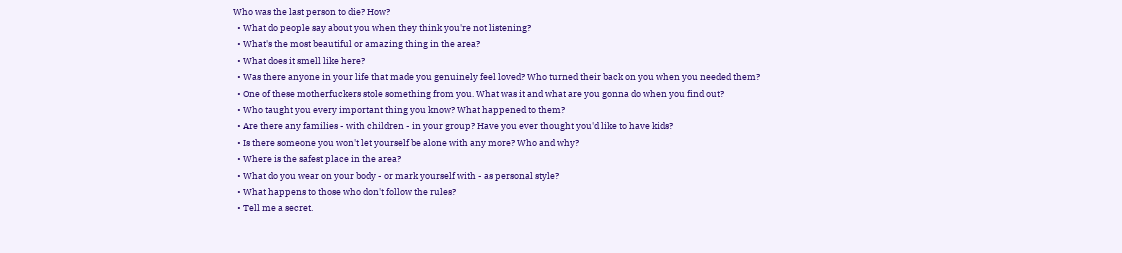Who was the last person to die? How?
  • What do people say about you when they think you're not listening?
  • What's the most beautiful or amazing thing in the area?
  • What does it smell like here?
  • Was there anyone in your life that made you genuinely feel loved? Who turned their back on you when you needed them?
  • One of these motherfuckers stole something from you. What was it and what are you gonna do when you find out?
  • Who taught you every important thing you know? What happened to them?
  • Are there any families - with children - in your group? Have you ever thought you'd like to have kids?
  • Is there someone you won't let yourself be alone with any more? Who and why?
  • Where is the safest place in the area?
  • What do you wear on your body - or mark yourself with - as personal style?
  • What happens to those who don't follow the rules?
  • Tell me a secret.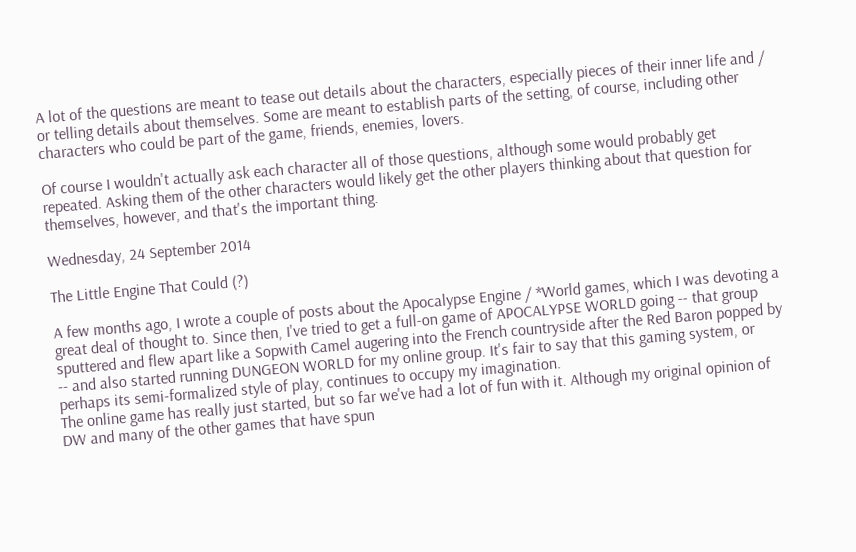A lot of the questions are meant to tease out details about the characters, especially pieces of their inner life and / or telling details about themselves. Some are meant to establish parts of the setting, of course, including other characters who could be part of the game, friends, enemies, lovers.

Of course I wouldn't actually ask each character all of those questions, although some would probably get repeated. Asking them of the other characters would likely get the other players thinking about that question for themselves, however, and that's the important thing.

Wednesday, 24 September 2014

The Little Engine That Could (?)

A few months ago, I wrote a couple of posts about the Apocalypse Engine / *World games, which I was devoting a great deal of thought to. Since then, I've tried to get a full-on game of APOCALYPSE WORLD going -- that group sputtered and flew apart like a Sopwith Camel augering into the French countryside after the Red Baron popped by -- and also started running DUNGEON WORLD for my online group. It's fair to say that this gaming system, or perhaps its semi-formalized style of play, continues to occupy my imagination.
The online game has really just started, but so far we've had a lot of fun with it. Although my original opinion of DW and many of the other games that have spun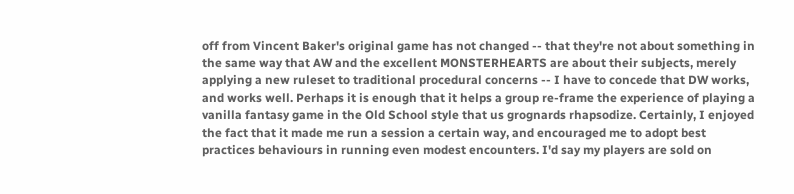off from Vincent Baker's original game has not changed -- that they're not about something in the same way that AW and the excellent MONSTERHEARTS are about their subjects, merely applying a new ruleset to traditional procedural concerns -- I have to concede that DW works, and works well. Perhaps it is enough that it helps a group re-frame the experience of playing a vanilla fantasy game in the Old School style that us grognards rhapsodize. Certainly, I enjoyed the fact that it made me run a session a certain way, and encouraged me to adopt best practices behaviours in running even modest encounters. I'd say my players are sold on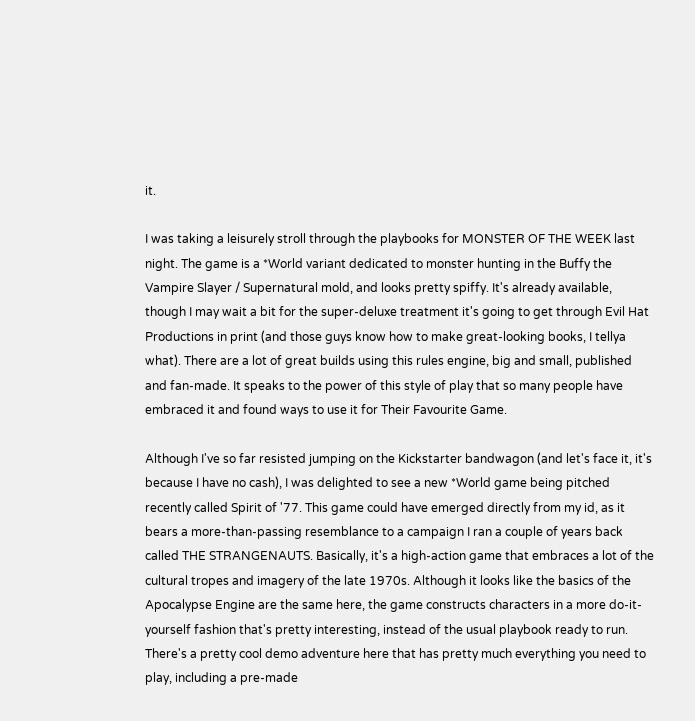it.

I was taking a leisurely stroll through the playbooks for MONSTER OF THE WEEK last night. The game is a *World variant dedicated to monster hunting in the Buffy the Vampire Slayer / Supernatural mold, and looks pretty spiffy. It's already available, though I may wait a bit for the super-deluxe treatment it's going to get through Evil Hat Productions in print (and those guys know how to make great-looking books, I tellya what). There are a lot of great builds using this rules engine, big and small, published and fan-made. It speaks to the power of this style of play that so many people have embraced it and found ways to use it for Their Favourite Game.

Although I've so far resisted jumping on the Kickstarter bandwagon (and let's face it, it's because I have no cash), I was delighted to see a new *World game being pitched recently called Spirit of '77. This game could have emerged directly from my id, as it bears a more-than-passing resemblance to a campaign I ran a couple of years back called THE STRANGENAUTS. Basically, it's a high-action game that embraces a lot of the cultural tropes and imagery of the late 1970s. Although it looks like the basics of the Apocalypse Engine are the same here, the game constructs characters in a more do-it-yourself fashion that's pretty interesting, instead of the usual playbook ready to run.
There's a pretty cool demo adventure here that has pretty much everything you need to play, including a pre-made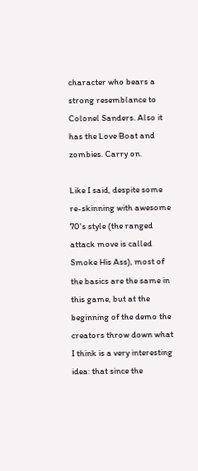character who bears a strong resemblance to Colonel Sanders. Also it has the Love Boat and zombies. Carry on.

Like I said, despite some re-skinning with awesome 70's style (the ranged attack move is called Smoke His Ass), most of the basics are the same in this game, but at the beginning of the demo the creators throw down what I think is a very interesting idea: that since the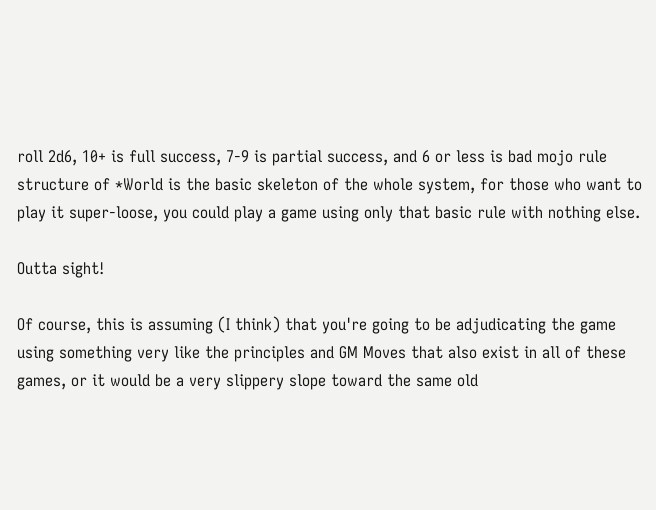roll 2d6, 10+ is full success, 7-9 is partial success, and 6 or less is bad mojo rule structure of *World is the basic skeleton of the whole system, for those who want to play it super-loose, you could play a game using only that basic rule with nothing else.

Outta sight!

Of course, this is assuming (I think) that you're going to be adjudicating the game using something very like the principles and GM Moves that also exist in all of these games, or it would be a very slippery slope toward the same old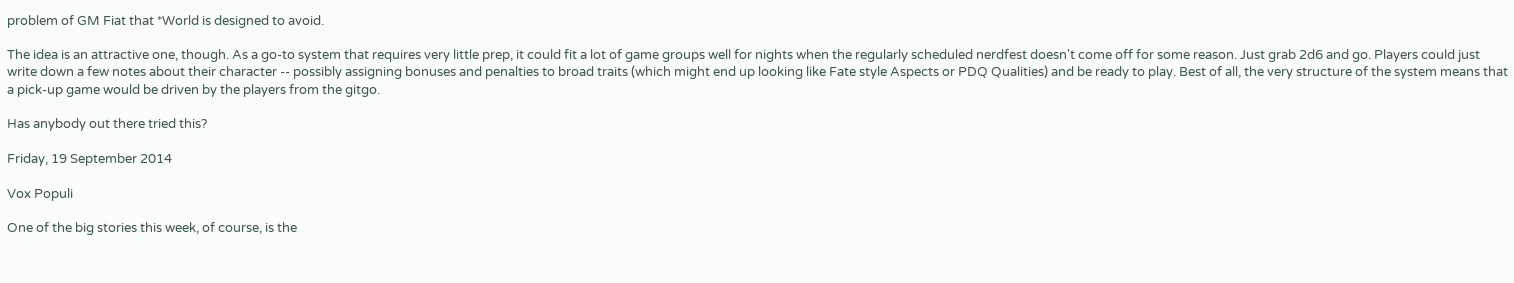problem of GM Fiat that *World is designed to avoid.

The idea is an attractive one, though. As a go-to system that requires very little prep, it could fit a lot of game groups well for nights when the regularly scheduled nerdfest doesn't come off for some reason. Just grab 2d6 and go. Players could just write down a few notes about their character -- possibly assigning bonuses and penalties to broad traits (which might end up looking like Fate style Aspects or PDQ Qualities) and be ready to play. Best of all, the very structure of the system means that a pick-up game would be driven by the players from the gitgo.

Has anybody out there tried this?

Friday, 19 September 2014

Vox Populi

One of the big stories this week, of course, is the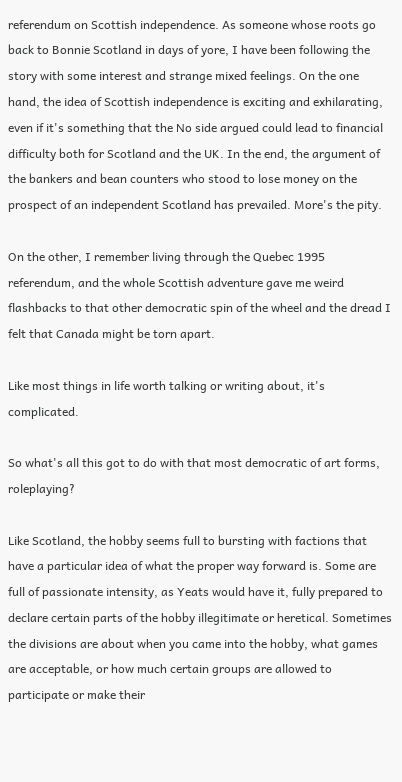referendum on Scottish independence. As someone whose roots go back to Bonnie Scotland in days of yore, I have been following the story with some interest and strange mixed feelings. On the one hand, the idea of Scottish independence is exciting and exhilarating, even if it's something that the No side argued could lead to financial difficulty both for Scotland and the UK. In the end, the argument of the bankers and bean counters who stood to lose money on the prospect of an independent Scotland has prevailed. More's the pity.

On the other, I remember living through the Quebec 1995 referendum, and the whole Scottish adventure gave me weird flashbacks to that other democratic spin of the wheel and the dread I felt that Canada might be torn apart.

Like most things in life worth talking or writing about, it's complicated.

So what's all this got to do with that most democratic of art forms, roleplaying?

Like Scotland, the hobby seems full to bursting with factions that have a particular idea of what the proper way forward is. Some are full of passionate intensity, as Yeats would have it, fully prepared to declare certain parts of the hobby illegitimate or heretical. Sometimes the divisions are about when you came into the hobby, what games are acceptable, or how much certain groups are allowed to participate or make their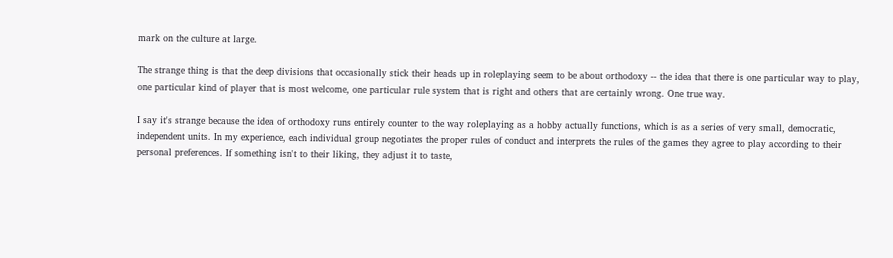mark on the culture at large.

The strange thing is that the deep divisions that occasionally stick their heads up in roleplaying seem to be about orthodoxy -- the idea that there is one particular way to play, one particular kind of player that is most welcome, one particular rule system that is right and others that are certainly wrong. One true way.

I say it's strange because the idea of orthodoxy runs entirely counter to the way roleplaying as a hobby actually functions, which is as a series of very small, democratic, independent units. In my experience, each individual group negotiates the proper rules of conduct and interprets the rules of the games they agree to play according to their personal preferences. If something isn't to their liking, they adjust it to taste,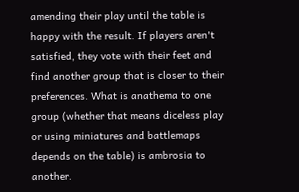amending their play until the table is happy with the result. If players aren't satisfied, they vote with their feet and find another group that is closer to their preferences. What is anathema to one group (whether that means diceless play or using miniatures and battlemaps depends on the table) is ambrosia to another.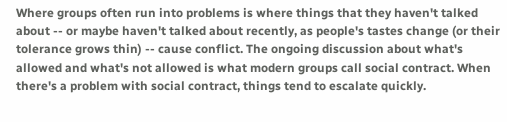Where groups often run into problems is where things that they haven't talked about -- or maybe haven't talked about recently, as people's tastes change (or their tolerance grows thin) -- cause conflict. The ongoing discussion about what's allowed and what's not allowed is what modern groups call social contract. When there's a problem with social contract, things tend to escalate quickly.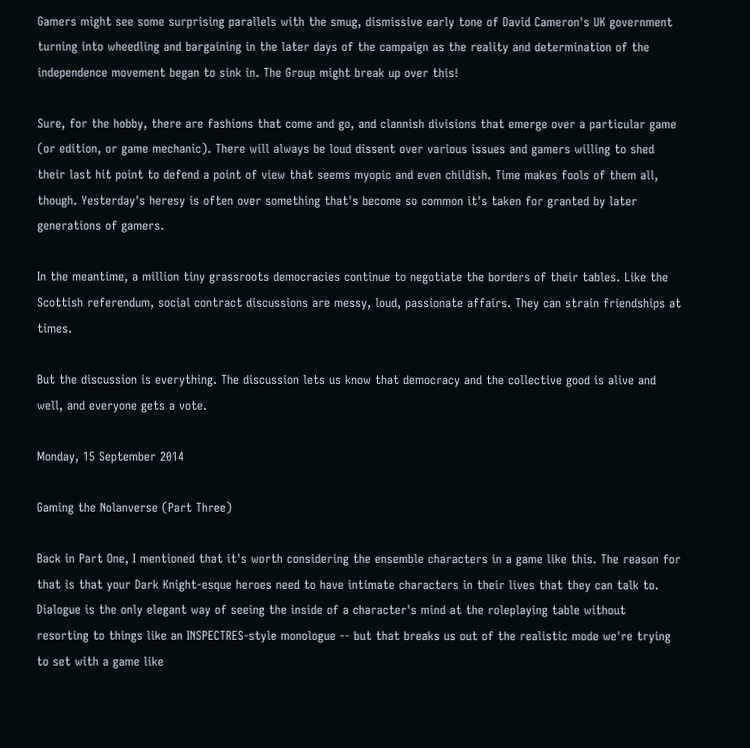Gamers might see some surprising parallels with the smug, dismissive early tone of David Cameron's UK government turning into wheedling and bargaining in the later days of the campaign as the reality and determination of the independence movement began to sink in. The Group might break up over this!

Sure, for the hobby, there are fashions that come and go, and clannish divisions that emerge over a particular game (or edition, or game mechanic). There will always be loud dissent over various issues and gamers willing to shed their last hit point to defend a point of view that seems myopic and even childish. Time makes fools of them all, though. Yesterday's heresy is often over something that's become so common it's taken for granted by later generations of gamers.

In the meantime, a million tiny grassroots democracies continue to negotiate the borders of their tables. Like the Scottish referendum, social contract discussions are messy, loud, passionate affairs. They can strain friendships at times.

But the discussion is everything. The discussion lets us know that democracy and the collective good is alive and well, and everyone gets a vote.

Monday, 15 September 2014

Gaming the Nolanverse (Part Three)

Back in Part One, I mentioned that it's worth considering the ensemble characters in a game like this. The reason for that is that your Dark Knight-esque heroes need to have intimate characters in their lives that they can talk to. Dialogue is the only elegant way of seeing the inside of a character's mind at the roleplaying table without resorting to things like an INSPECTRES-style monologue -- but that breaks us out of the realistic mode we're trying to set with a game like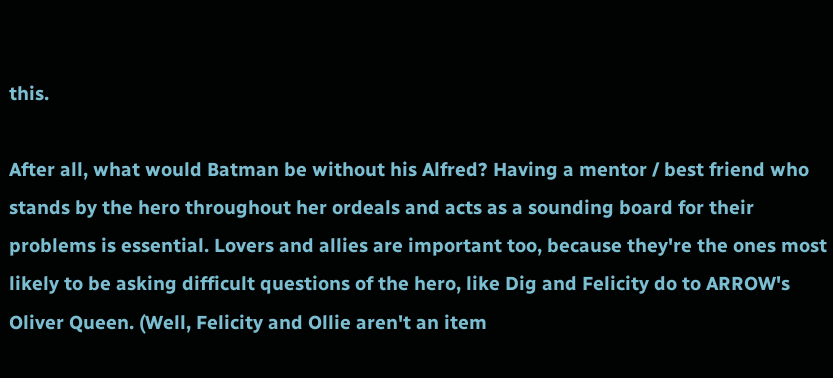this.

After all, what would Batman be without his Alfred? Having a mentor / best friend who stands by the hero throughout her ordeals and acts as a sounding board for their problems is essential. Lovers and allies are important too, because they're the ones most likely to be asking difficult questions of the hero, like Dig and Felicity do to ARROW's Oliver Queen. (Well, Felicity and Ollie aren't an item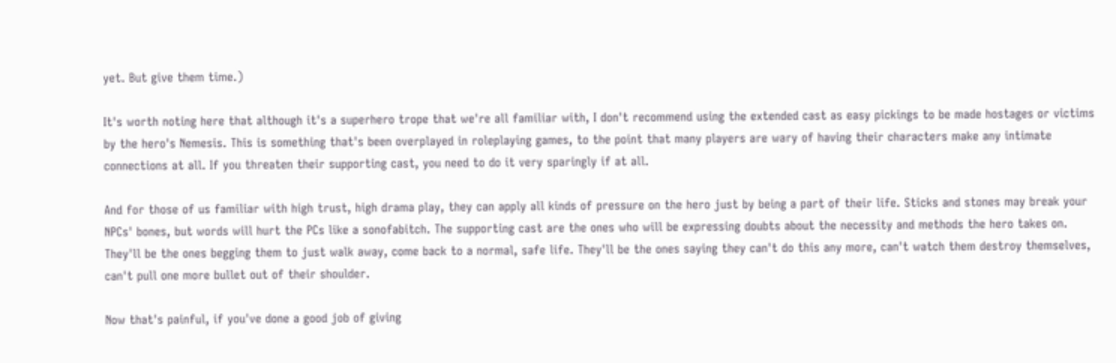yet. But give them time.)

It's worth noting here that although it's a superhero trope that we're all familiar with, I don't recommend using the extended cast as easy pickings to be made hostages or victims by the hero's Nemesis. This is something that's been overplayed in roleplaying games, to the point that many players are wary of having their characters make any intimate connections at all. If you threaten their supporting cast, you need to do it very sparingly if at all.

And for those of us familiar with high trust, high drama play, they can apply all kinds of pressure on the hero just by being a part of their life. Sticks and stones may break your NPCs' bones, but words will hurt the PCs like a sonofabitch. The supporting cast are the ones who will be expressing doubts about the necessity and methods the hero takes on. They'll be the ones begging them to just walk away, come back to a normal, safe life. They'll be the ones saying they can't do this any more, can't watch them destroy themselves, can't pull one more bullet out of their shoulder.

Now that's painful, if you've done a good job of giving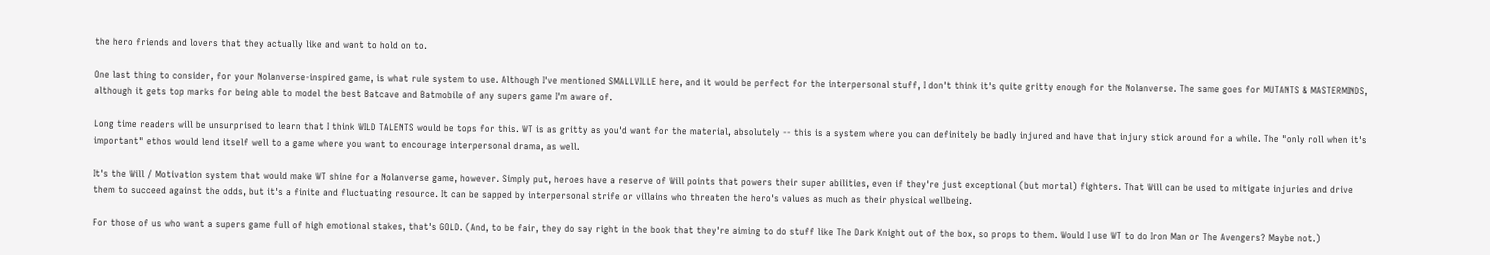the hero friends and lovers that they actually like and want to hold on to.

One last thing to consider, for your Nolanverse-inspired game, is what rule system to use. Although I've mentioned SMALLVILLE here, and it would be perfect for the interpersonal stuff, I don't think it's quite gritty enough for the Nolanverse. The same goes for MUTANTS & MASTERMINDS, although it gets top marks for being able to model the best Batcave and Batmobile of any supers game I'm aware of.

Long time readers will be unsurprised to learn that I think WILD TALENTS would be tops for this. WT is as gritty as you'd want for the material, absolutely -- this is a system where you can definitely be badly injured and have that injury stick around for a while. The "only roll when it's important" ethos would lend itself well to a game where you want to encourage interpersonal drama, as well.

It's the Will / Motivation system that would make WT shine for a Nolanverse game, however. Simply put, heroes have a reserve of Will points that powers their super abilities, even if they're just exceptional (but mortal) fighters. That Will can be used to mitigate injuries and drive them to succeed against the odds, but it's a finite and fluctuating resource. It can be sapped by interpersonal strife or villains who threaten the hero's values as much as their physical wellbeing.

For those of us who want a supers game full of high emotional stakes, that's GOLD. (And, to be fair, they do say right in the book that they're aiming to do stuff like The Dark Knight out of the box, so props to them. Would I use WT to do Iron Man or The Avengers? Maybe not.)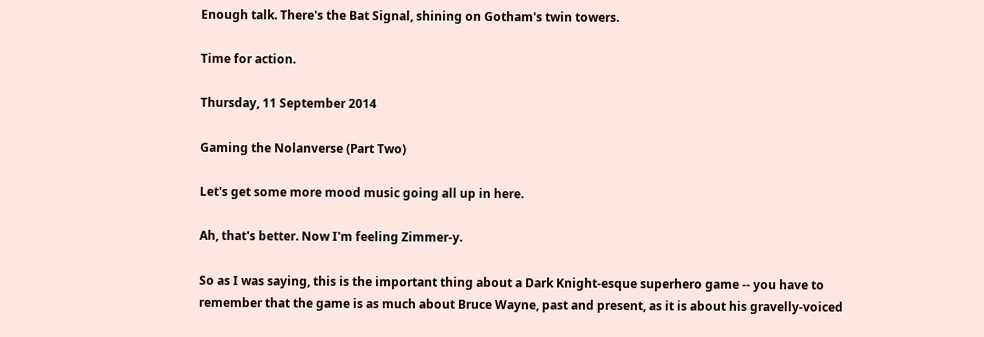Enough talk. There's the Bat Signal, shining on Gotham's twin towers.

Time for action.

Thursday, 11 September 2014

Gaming the Nolanverse (Part Two)

Let's get some more mood music going all up in here.

Ah, that's better. Now I'm feeling Zimmer-y.

So as I was saying, this is the important thing about a Dark Knight-esque superhero game -- you have to remember that the game is as much about Bruce Wayne, past and present, as it is about his gravelly-voiced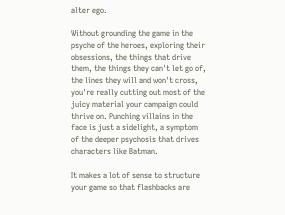alter ego.

Without grounding the game in the psyche of the heroes, exploring their obsessions, the things that drive them, the things they can't let go of, the lines they will and won't cross, you're really cutting out most of the juicy material your campaign could thrive on. Punching villains in the face is just a sidelight, a symptom of the deeper psychosis that drives characters like Batman.

It makes a lot of sense to structure your game so that flashbacks are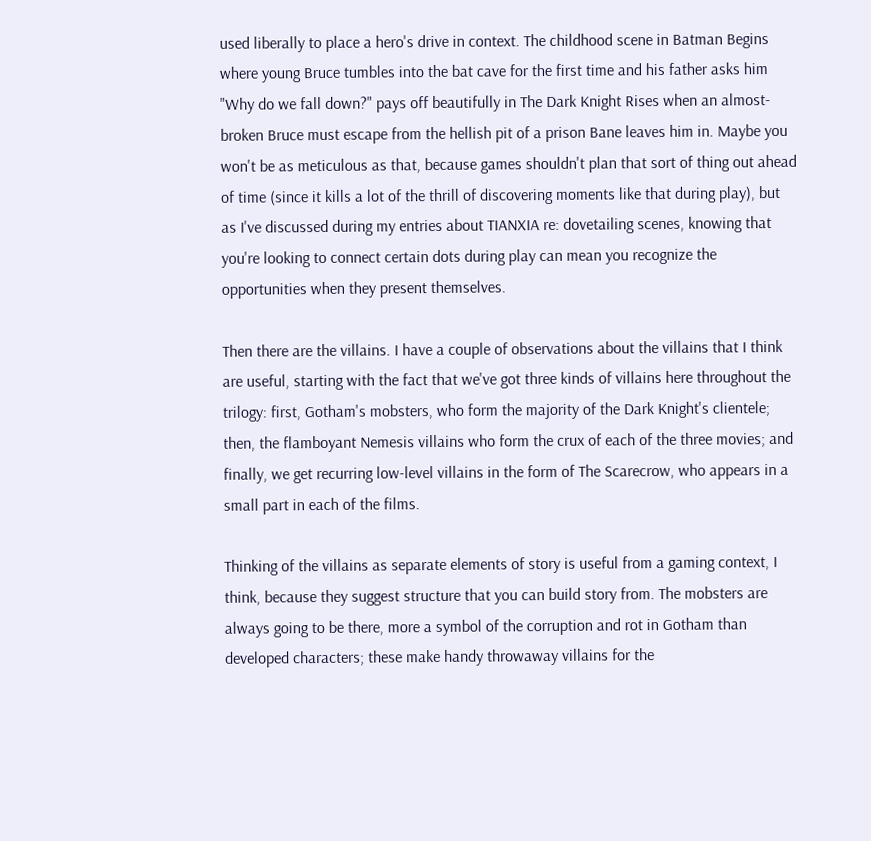used liberally to place a hero's drive in context. The childhood scene in Batman Begins where young Bruce tumbles into the bat cave for the first time and his father asks him "Why do we fall down?" pays off beautifully in The Dark Knight Rises when an almost-broken Bruce must escape from the hellish pit of a prison Bane leaves him in. Maybe you won't be as meticulous as that, because games shouldn't plan that sort of thing out ahead of time (since it kills a lot of the thrill of discovering moments like that during play), but as I've discussed during my entries about TIANXIA re: dovetailing scenes, knowing that you're looking to connect certain dots during play can mean you recognize the opportunities when they present themselves.

Then there are the villains. I have a couple of observations about the villains that I think are useful, starting with the fact that we've got three kinds of villains here throughout the trilogy: first, Gotham's mobsters, who form the majority of the Dark Knight's clientele; then, the flamboyant Nemesis villains who form the crux of each of the three movies; and finally, we get recurring low-level villains in the form of The Scarecrow, who appears in a small part in each of the films.

Thinking of the villains as separate elements of story is useful from a gaming context, I think, because they suggest structure that you can build story from. The mobsters are always going to be there, more a symbol of the corruption and rot in Gotham than developed characters; these make handy throwaway villains for the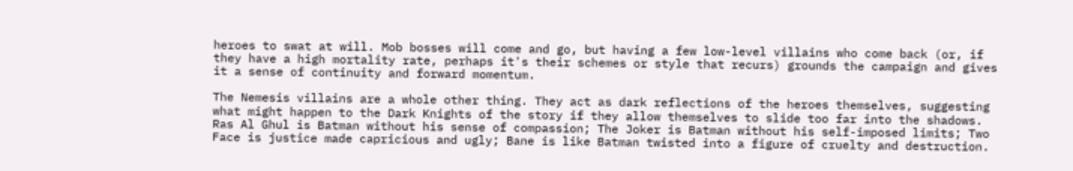heroes to swat at will. Mob bosses will come and go, but having a few low-level villains who come back (or, if they have a high mortality rate, perhaps it's their schemes or style that recurs) grounds the campaign and gives it a sense of continuity and forward momentum.

The Nemesis villains are a whole other thing. They act as dark reflections of the heroes themselves, suggesting what might happen to the Dark Knights of the story if they allow themselves to slide too far into the shadows. Ras Al Ghul is Batman without his sense of compassion; The Joker is Batman without his self-imposed limits; Two Face is justice made capricious and ugly; Bane is like Batman twisted into a figure of cruelty and destruction.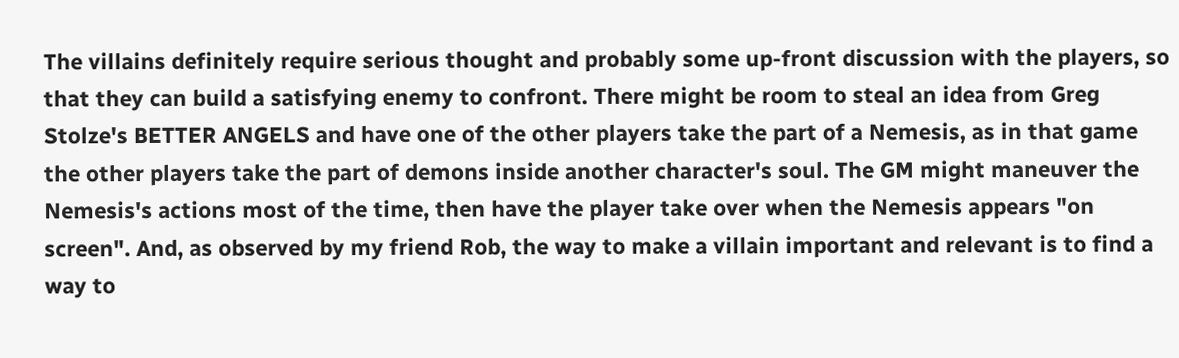The villains definitely require serious thought and probably some up-front discussion with the players, so that they can build a satisfying enemy to confront. There might be room to steal an idea from Greg Stolze's BETTER ANGELS and have one of the other players take the part of a Nemesis, as in that game the other players take the part of demons inside another character's soul. The GM might maneuver the Nemesis's actions most of the time, then have the player take over when the Nemesis appears "on screen". And, as observed by my friend Rob, the way to make a villain important and relevant is to find a way to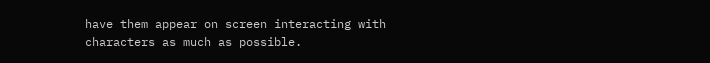have them appear on screen interacting with characters as much as possible.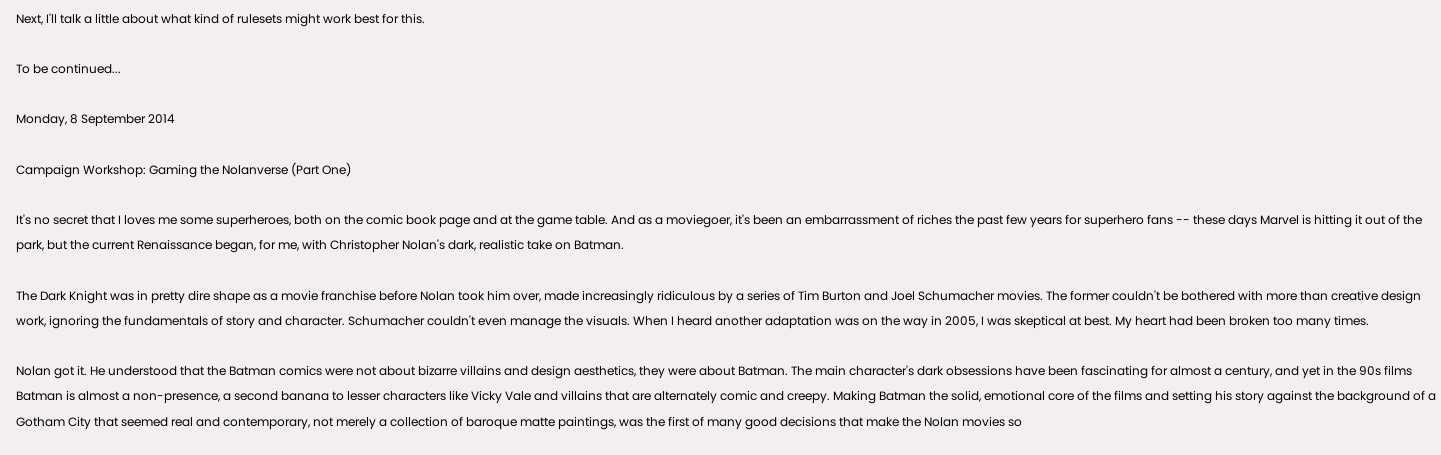Next, I'll talk a little about what kind of rulesets might work best for this.

To be continued...

Monday, 8 September 2014

Campaign Workshop: Gaming the Nolanverse (Part One)

It's no secret that I loves me some superheroes, both on the comic book page and at the game table. And as a moviegoer, it's been an embarrassment of riches the past few years for superhero fans -- these days Marvel is hitting it out of the park, but the current Renaissance began, for me, with Christopher Nolan's dark, realistic take on Batman.

The Dark Knight was in pretty dire shape as a movie franchise before Nolan took him over, made increasingly ridiculous by a series of Tim Burton and Joel Schumacher movies. The former couldn't be bothered with more than creative design work, ignoring the fundamentals of story and character. Schumacher couldn't even manage the visuals. When I heard another adaptation was on the way in 2005, I was skeptical at best. My heart had been broken too many times.

Nolan got it. He understood that the Batman comics were not about bizarre villains and design aesthetics, they were about Batman. The main character's dark obsessions have been fascinating for almost a century, and yet in the 90s films Batman is almost a non-presence, a second banana to lesser characters like Vicky Vale and villains that are alternately comic and creepy. Making Batman the solid, emotional core of the films and setting his story against the background of a Gotham City that seemed real and contemporary, not merely a collection of baroque matte paintings, was the first of many good decisions that make the Nolan movies so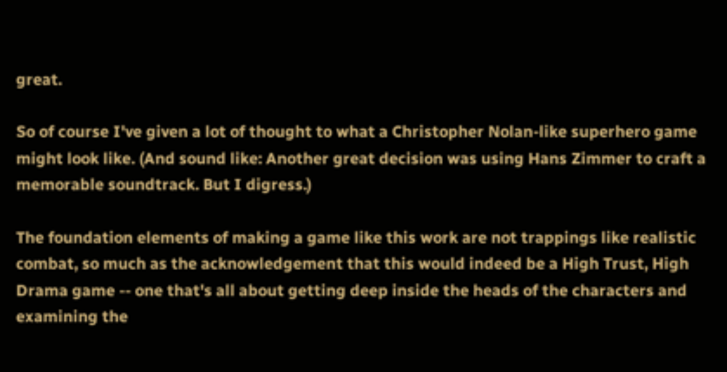great.

So of course I've given a lot of thought to what a Christopher Nolan-like superhero game might look like. (And sound like: Another great decision was using Hans Zimmer to craft a memorable soundtrack. But I digress.)

The foundation elements of making a game like this work are not trappings like realistic combat, so much as the acknowledgement that this would indeed be a High Trust, High Drama game -- one that's all about getting deep inside the heads of the characters and examining the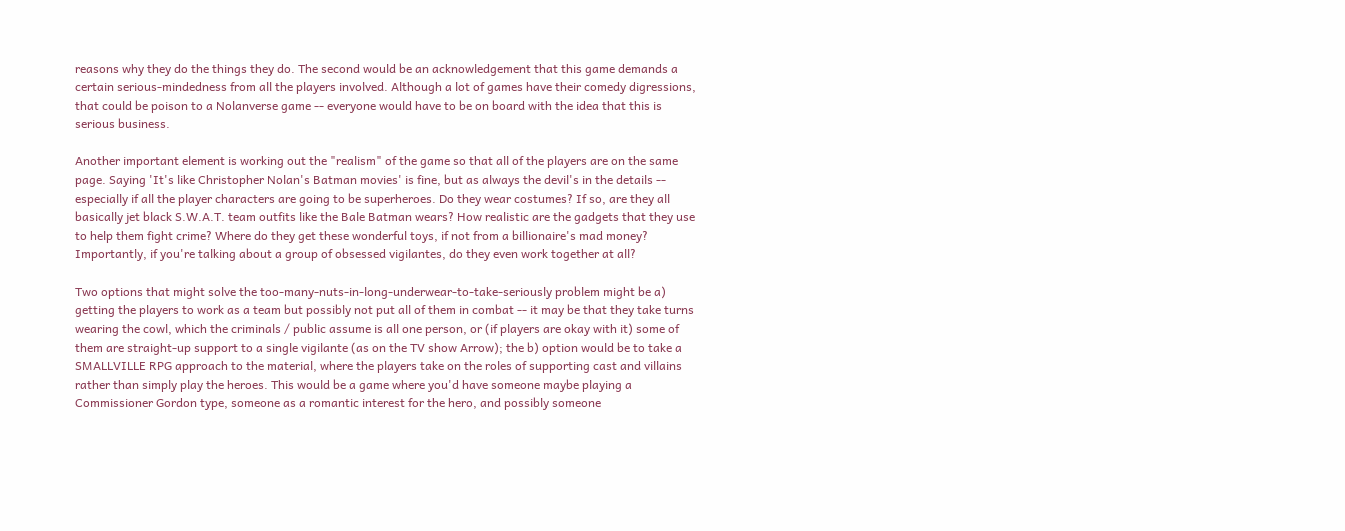reasons why they do the things they do. The second would be an acknowledgement that this game demands a certain serious-mindedness from all the players involved. Although a lot of games have their comedy digressions, that could be poison to a Nolanverse game -- everyone would have to be on board with the idea that this is serious business.

Another important element is working out the "realism" of the game so that all of the players are on the same page. Saying 'It's like Christopher Nolan's Batman movies' is fine, but as always the devil's in the details -- especially if all the player characters are going to be superheroes. Do they wear costumes? If so, are they all basically jet black S.W.A.T. team outfits like the Bale Batman wears? How realistic are the gadgets that they use to help them fight crime? Where do they get these wonderful toys, if not from a billionaire's mad money? Importantly, if you're talking about a group of obsessed vigilantes, do they even work together at all?

Two options that might solve the too-many-nuts-in-long-underwear-to-take-seriously problem might be a) getting the players to work as a team but possibly not put all of them in combat -- it may be that they take turns wearing the cowl, which the criminals / public assume is all one person, or (if players are okay with it) some of them are straight-up support to a single vigilante (as on the TV show Arrow); the b) option would be to take a SMALLVILLE RPG approach to the material, where the players take on the roles of supporting cast and villains rather than simply play the heroes. This would be a game where you'd have someone maybe playing a Commissioner Gordon type, someone as a romantic interest for the hero, and possibly someone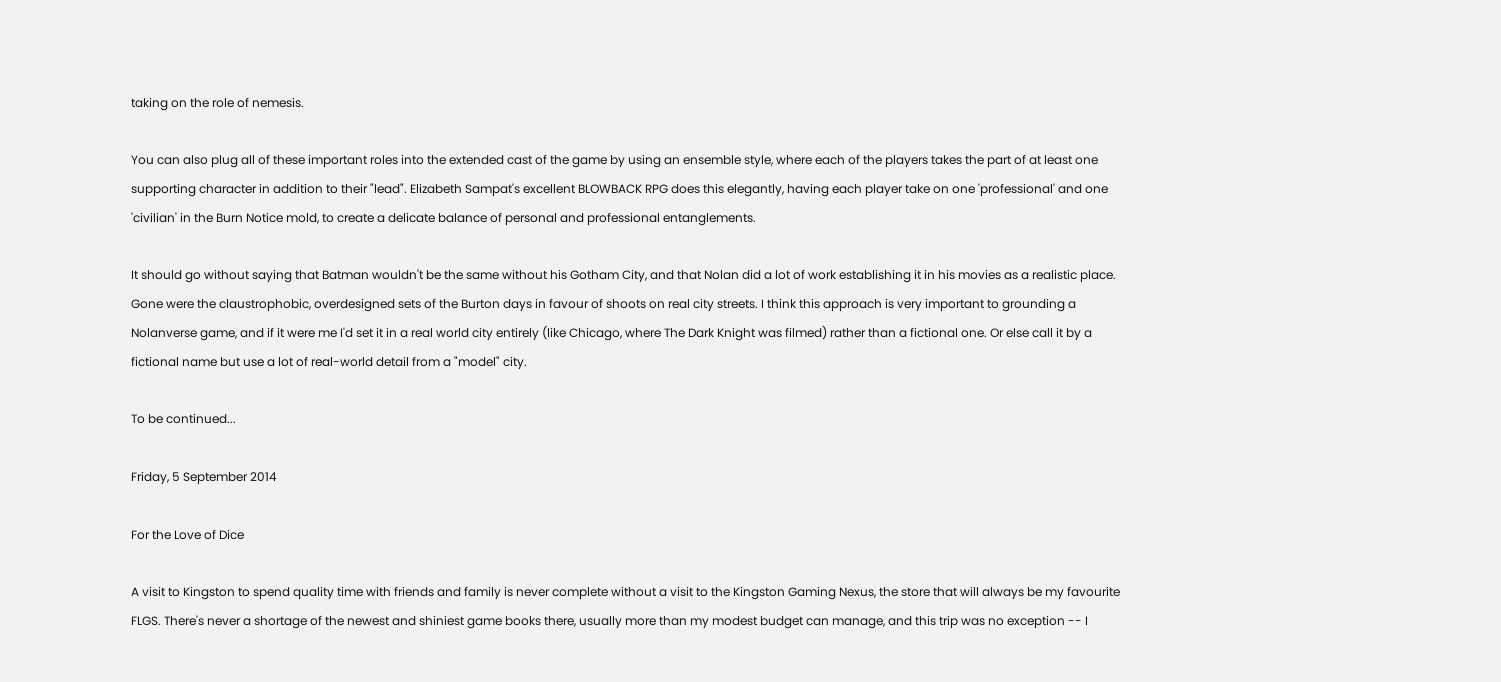taking on the role of nemesis.

You can also plug all of these important roles into the extended cast of the game by using an ensemble style, where each of the players takes the part of at least one supporting character in addition to their "lead". Elizabeth Sampat's excellent BLOWBACK RPG does this elegantly, having each player take on one 'professional' and one 'civilian' in the Burn Notice mold, to create a delicate balance of personal and professional entanglements.

It should go without saying that Batman wouldn't be the same without his Gotham City, and that Nolan did a lot of work establishing it in his movies as a realistic place. Gone were the claustrophobic, overdesigned sets of the Burton days in favour of shoots on real city streets. I think this approach is very important to grounding a Nolanverse game, and if it were me I'd set it in a real world city entirely (like Chicago, where The Dark Knight was filmed) rather than a fictional one. Or else call it by a fictional name but use a lot of real-world detail from a "model" city.

To be continued...

Friday, 5 September 2014

For the Love of Dice

A visit to Kingston to spend quality time with friends and family is never complete without a visit to the Kingston Gaming Nexus, the store that will always be my favourite FLGS. There's never a shortage of the newest and shiniest game books there, usually more than my modest budget can manage, and this trip was no exception -- I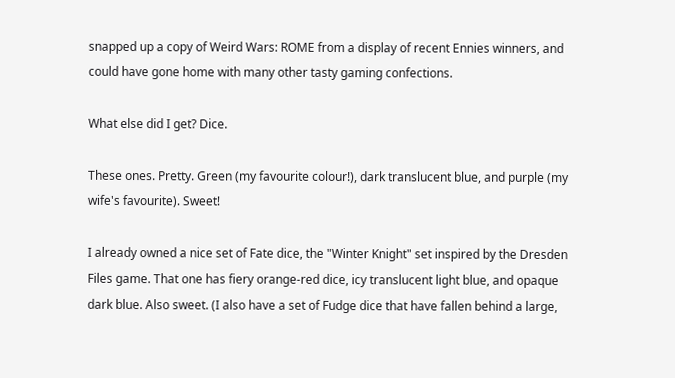snapped up a copy of Weird Wars: ROME from a display of recent Ennies winners, and could have gone home with many other tasty gaming confections.

What else did I get? Dice.

These ones. Pretty. Green (my favourite colour!), dark translucent blue, and purple (my wife's favourite). Sweet!

I already owned a nice set of Fate dice, the "Winter Knight" set inspired by the Dresden Files game. That one has fiery orange-red dice, icy translucent light blue, and opaque dark blue. Also sweet. (I also have a set of Fudge dice that have fallen behind a large,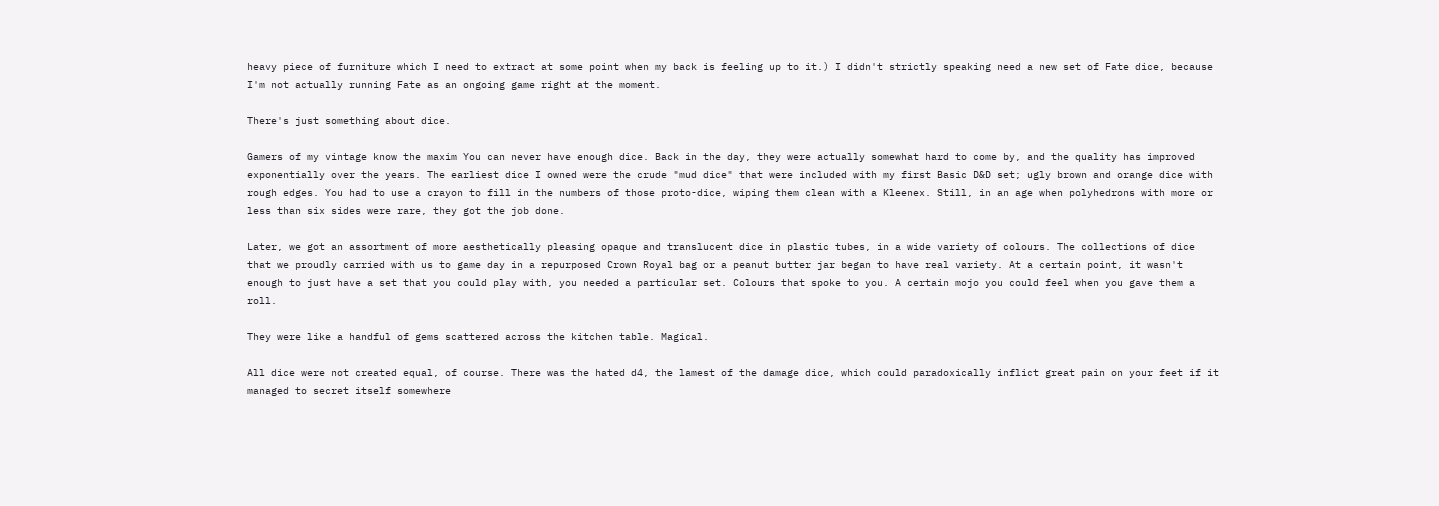heavy piece of furniture which I need to extract at some point when my back is feeling up to it.) I didn't strictly speaking need a new set of Fate dice, because I'm not actually running Fate as an ongoing game right at the moment.

There's just something about dice.

Gamers of my vintage know the maxim You can never have enough dice. Back in the day, they were actually somewhat hard to come by, and the quality has improved exponentially over the years. The earliest dice I owned were the crude "mud dice" that were included with my first Basic D&D set; ugly brown and orange dice with rough edges. You had to use a crayon to fill in the numbers of those proto-dice, wiping them clean with a Kleenex. Still, in an age when polyhedrons with more or less than six sides were rare, they got the job done.

Later, we got an assortment of more aesthetically pleasing opaque and translucent dice in plastic tubes, in a wide variety of colours. The collections of dice that we proudly carried with us to game day in a repurposed Crown Royal bag or a peanut butter jar began to have real variety. At a certain point, it wasn't enough to just have a set that you could play with, you needed a particular set. Colours that spoke to you. A certain mojo you could feel when you gave them a roll.

They were like a handful of gems scattered across the kitchen table. Magical.

All dice were not created equal, of course. There was the hated d4, the lamest of the damage dice, which could paradoxically inflict great pain on your feet if it managed to secret itself somewhere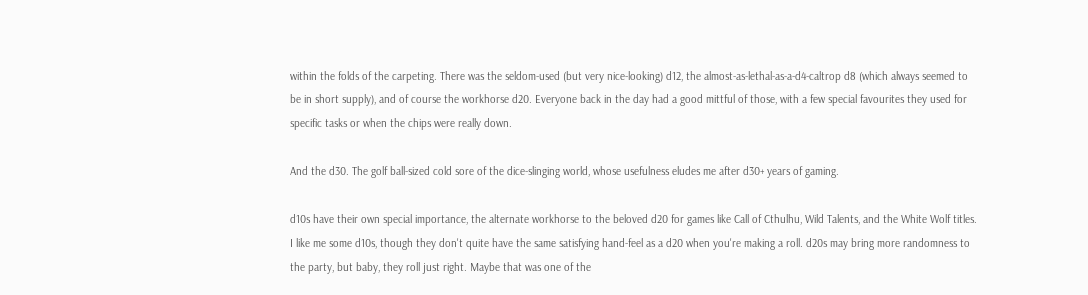within the folds of the carpeting. There was the seldom-used (but very nice-looking) d12, the almost-as-lethal-as-a-d4-caltrop d8 (which always seemed to be in short supply), and of course the workhorse d20. Everyone back in the day had a good mittful of those, with a few special favourites they used for specific tasks or when the chips were really down.

And the d30. The golf ball-sized cold sore of the dice-slinging world, whose usefulness eludes me after d30+ years of gaming.

d10s have their own special importance, the alternate workhorse to the beloved d20 for games like Call of Cthulhu, Wild Talents, and the White Wolf titles. I like me some d10s, though they don't quite have the same satisfying hand-feel as a d20 when you're making a roll. d20s may bring more randomness to the party, but baby, they roll just right. Maybe that was one of the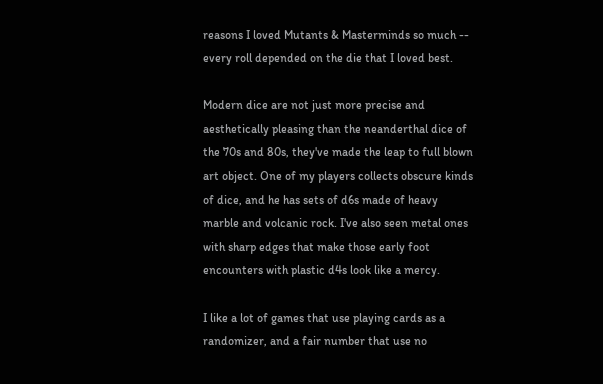reasons I loved Mutants & Masterminds so much -- every roll depended on the die that I loved best.

Modern dice are not just more precise and aesthetically pleasing than the neanderthal dice of the 70s and 80s, they've made the leap to full blown art object. One of my players collects obscure kinds of dice, and he has sets of d6s made of heavy marble and volcanic rock. I've also seen metal ones with sharp edges that make those early foot encounters with plastic d4s look like a mercy.

I like a lot of games that use playing cards as a randomizer, and a fair number that use no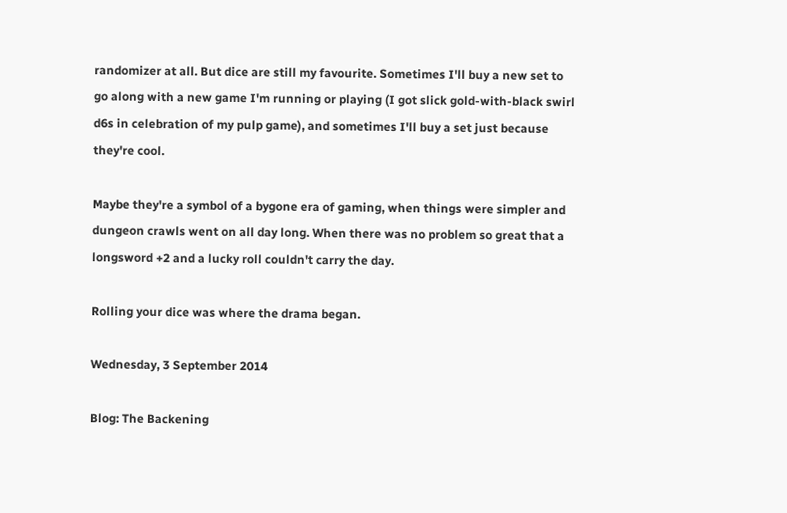randomizer at all. But dice are still my favourite. Sometimes I'll buy a new set to go along with a new game I'm running or playing (I got slick gold-with-black swirl d6s in celebration of my pulp game), and sometimes I'll buy a set just because they're cool.

Maybe they're a symbol of a bygone era of gaming, when things were simpler and dungeon crawls went on all day long. When there was no problem so great that a longsword +2 and a lucky roll couldn't carry the day.

Rolling your dice was where the drama began.

Wednesday, 3 September 2014

Blog: The Backening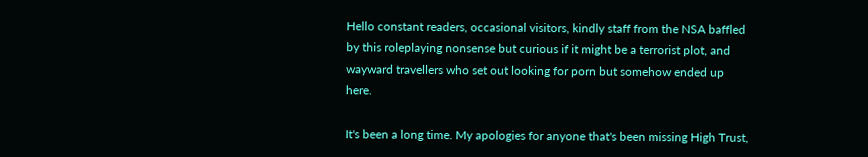Hello constant readers, occasional visitors, kindly staff from the NSA baffled by this roleplaying nonsense but curious if it might be a terrorist plot, and wayward travellers who set out looking for porn but somehow ended up here.

It's been a long time. My apologies for anyone that's been missing High Trust,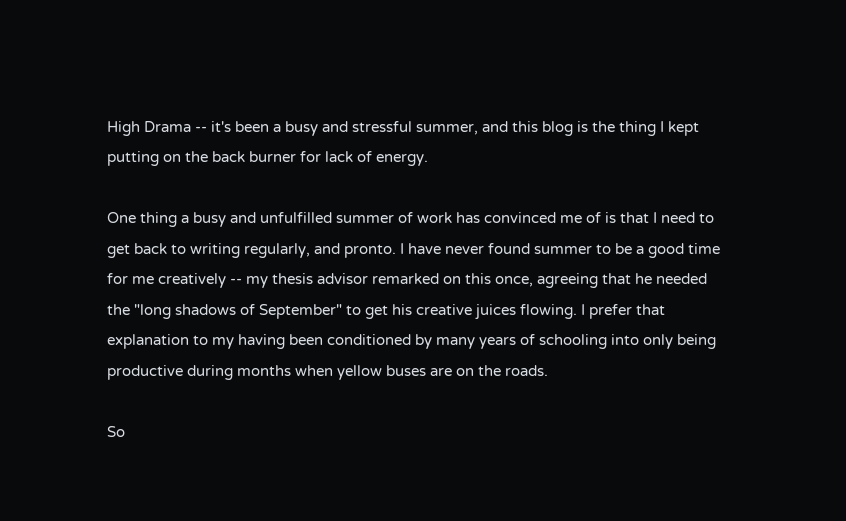High Drama -- it's been a busy and stressful summer, and this blog is the thing I kept putting on the back burner for lack of energy.

One thing a busy and unfulfilled summer of work has convinced me of is that I need to get back to writing regularly, and pronto. I have never found summer to be a good time for me creatively -- my thesis advisor remarked on this once, agreeing that he needed the "long shadows of September" to get his creative juices flowing. I prefer that explanation to my having been conditioned by many years of schooling into only being productive during months when yellow buses are on the roads.

So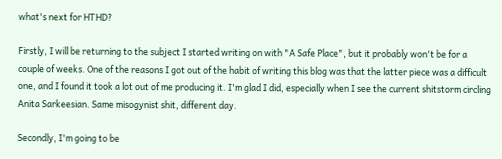what's next for HTHD?

Firstly, I will be returning to the subject I started writing on with "A Safe Place", but it probably won't be for a couple of weeks. One of the reasons I got out of the habit of writing this blog was that the latter piece was a difficult one, and I found it took a lot out of me producing it. I'm glad I did, especially when I see the current shitstorm circling Anita Sarkeesian. Same misogynist shit, different day.

Secondly, I'm going to be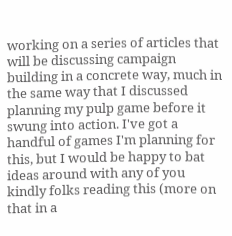working on a series of articles that will be discussing campaign building in a concrete way, much in the same way that I discussed planning my pulp game before it swung into action. I've got a handful of games I'm planning for this, but I would be happy to bat ideas around with any of you kindly folks reading this (more on that in a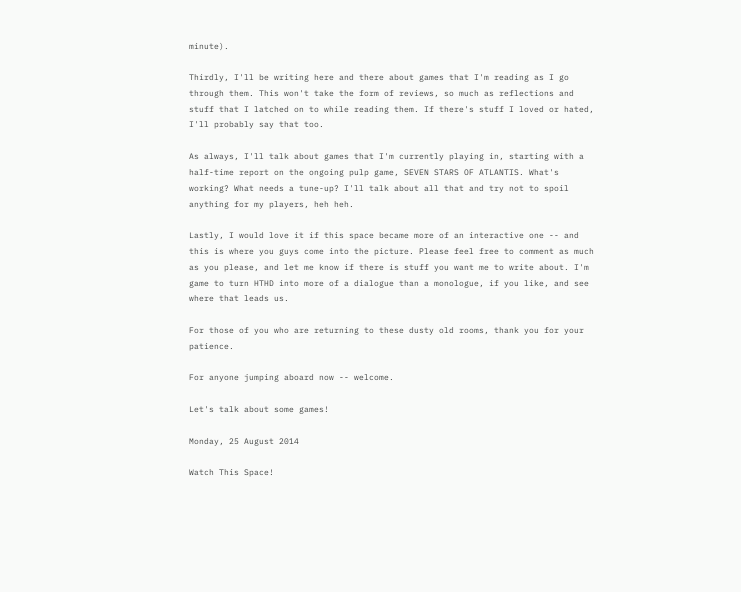minute).

Thirdly, I'll be writing here and there about games that I'm reading as I go through them. This won't take the form of reviews, so much as reflections and stuff that I latched on to while reading them. If there's stuff I loved or hated, I'll probably say that too.

As always, I'll talk about games that I'm currently playing in, starting with a half-time report on the ongoing pulp game, SEVEN STARS OF ATLANTIS. What's working? What needs a tune-up? I'll talk about all that and try not to spoil anything for my players, heh heh.

Lastly, I would love it if this space became more of an interactive one -- and this is where you guys come into the picture. Please feel free to comment as much as you please, and let me know if there is stuff you want me to write about. I'm game to turn HTHD into more of a dialogue than a monologue, if you like, and see where that leads us.

For those of you who are returning to these dusty old rooms, thank you for your patience.

For anyone jumping aboard now -- welcome.

Let's talk about some games!

Monday, 25 August 2014

Watch This Space!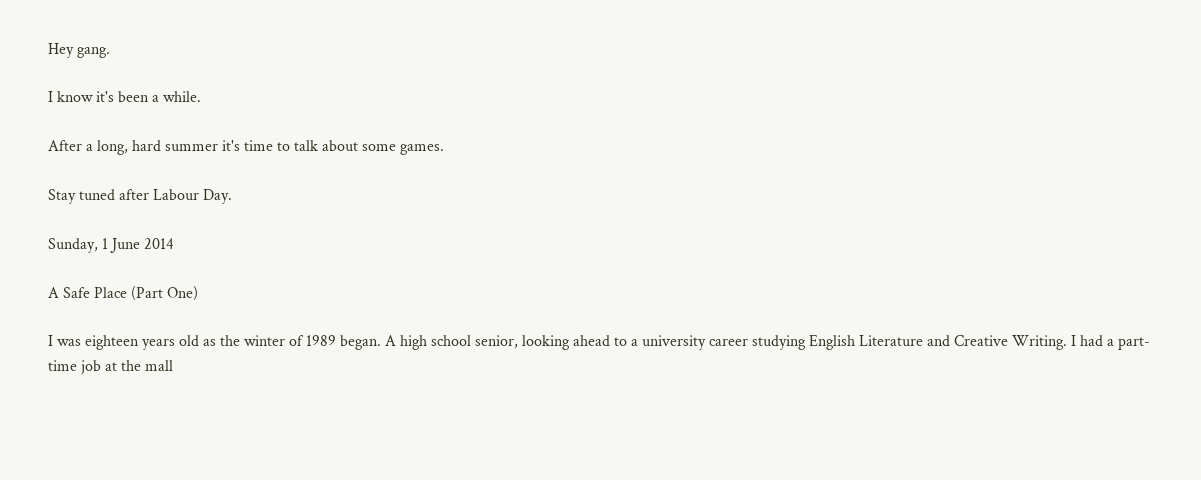Hey gang.

I know it's been a while.

After a long, hard summer it's time to talk about some games.

Stay tuned after Labour Day.

Sunday, 1 June 2014

A Safe Place (Part One)

I was eighteen years old as the winter of 1989 began. A high school senior, looking ahead to a university career studying English Literature and Creative Writing. I had a part-time job at the mall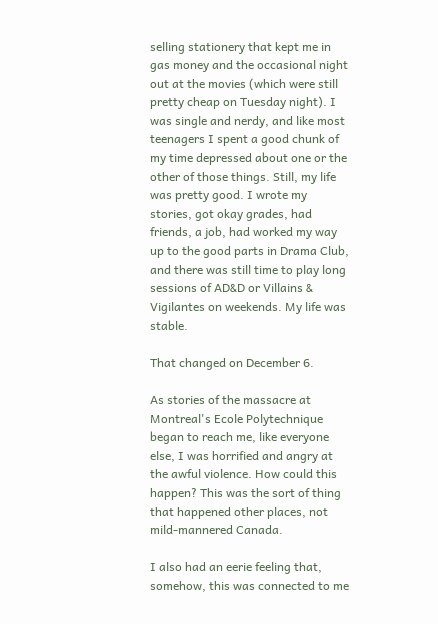selling stationery that kept me in gas money and the occasional night out at the movies (which were still pretty cheap on Tuesday night). I was single and nerdy, and like most teenagers I spent a good chunk of my time depressed about one or the other of those things. Still, my life was pretty good. I wrote my stories, got okay grades, had friends, a job, had worked my way up to the good parts in Drama Club, and there was still time to play long sessions of AD&D or Villains & Vigilantes on weekends. My life was stable.

That changed on December 6.

As stories of the massacre at Montreal's Ecole Polytechnique began to reach me, like everyone else, I was horrified and angry at the awful violence. How could this happen? This was the sort of thing that happened other places, not mild-mannered Canada.

I also had an eerie feeling that, somehow, this was connected to me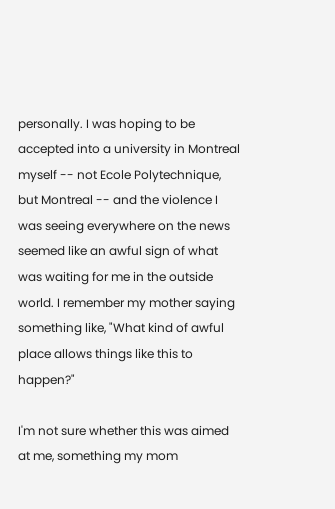personally. I was hoping to be accepted into a university in Montreal myself -- not Ecole Polytechnique, but Montreal -- and the violence I was seeing everywhere on the news seemed like an awful sign of what was waiting for me in the outside world. I remember my mother saying something like, "What kind of awful place allows things like this to happen?"

I'm not sure whether this was aimed at me, something my mom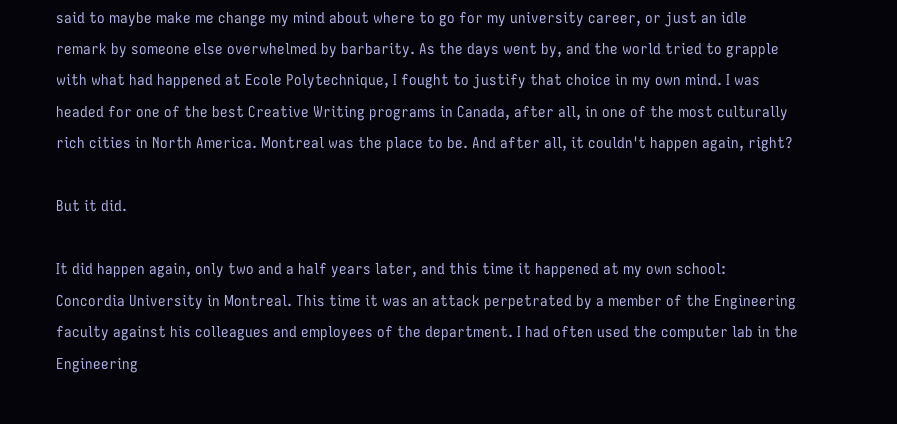said to maybe make me change my mind about where to go for my university career, or just an idle remark by someone else overwhelmed by barbarity. As the days went by, and the world tried to grapple with what had happened at Ecole Polytechnique, I fought to justify that choice in my own mind. I was headed for one of the best Creative Writing programs in Canada, after all, in one of the most culturally rich cities in North America. Montreal was the place to be. And after all, it couldn't happen again, right?

But it did.

It did happen again, only two and a half years later, and this time it happened at my own school: Concordia University in Montreal. This time it was an attack perpetrated by a member of the Engineering faculty against his colleagues and employees of the department. I had often used the computer lab in the Engineering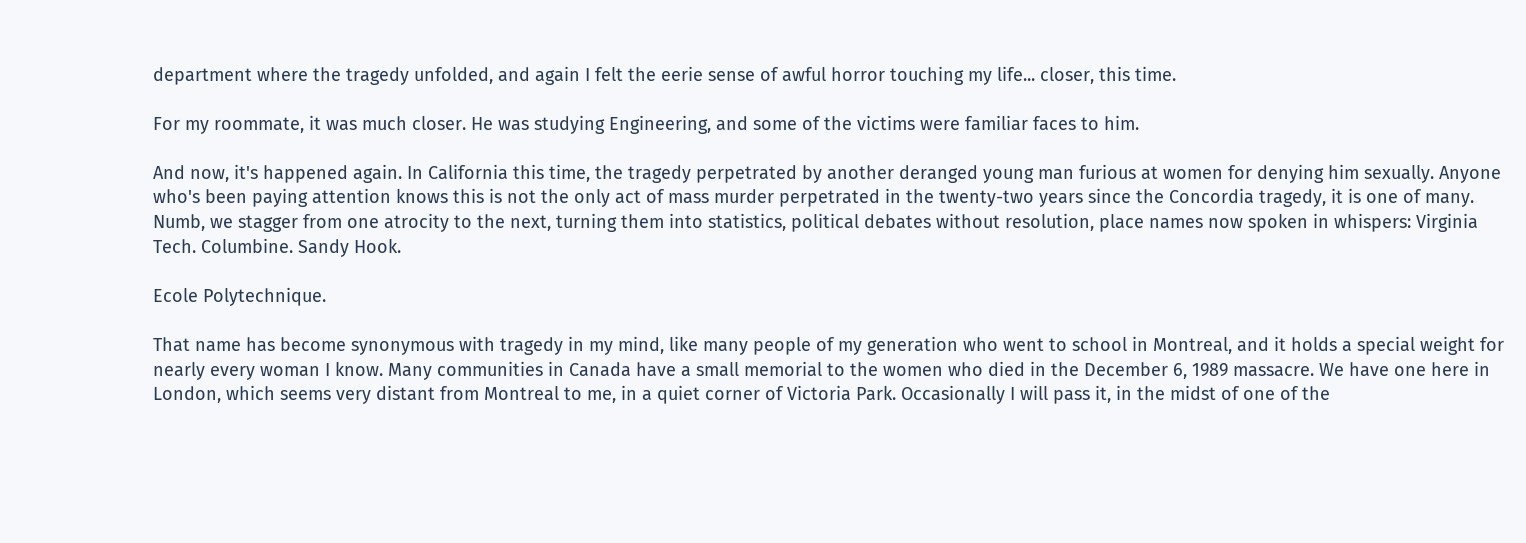department where the tragedy unfolded, and again I felt the eerie sense of awful horror touching my life... closer, this time.

For my roommate, it was much closer. He was studying Engineering, and some of the victims were familiar faces to him.

And now, it's happened again. In California this time, the tragedy perpetrated by another deranged young man furious at women for denying him sexually. Anyone who's been paying attention knows this is not the only act of mass murder perpetrated in the twenty-two years since the Concordia tragedy, it is one of many. Numb, we stagger from one atrocity to the next, turning them into statistics, political debates without resolution, place names now spoken in whispers: Virginia Tech. Columbine. Sandy Hook.

Ecole Polytechnique.

That name has become synonymous with tragedy in my mind, like many people of my generation who went to school in Montreal, and it holds a special weight for nearly every woman I know. Many communities in Canada have a small memorial to the women who died in the December 6, 1989 massacre. We have one here in London, which seems very distant from Montreal to me, in a quiet corner of Victoria Park. Occasionally I will pass it, in the midst of one of the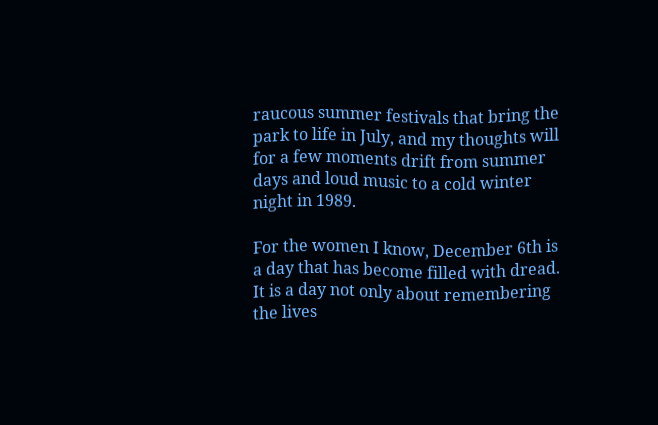raucous summer festivals that bring the park to life in July, and my thoughts will for a few moments drift from summer days and loud music to a cold winter night in 1989.

For the women I know, December 6th is a day that has become filled with dread. It is a day not only about remembering the lives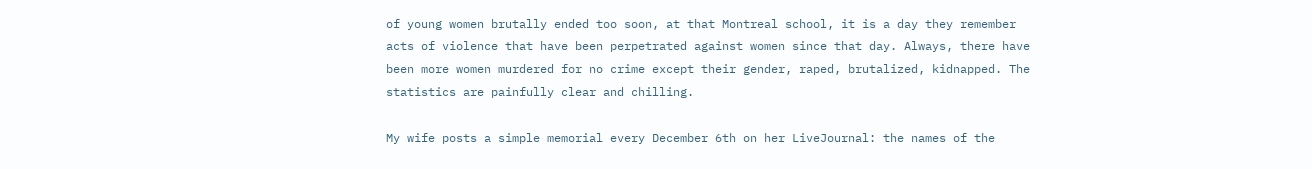of young women brutally ended too soon, at that Montreal school, it is a day they remember acts of violence that have been perpetrated against women since that day. Always, there have been more women murdered for no crime except their gender, raped, brutalized, kidnapped. The statistics are painfully clear and chilling.

My wife posts a simple memorial every December 6th on her LiveJournal: the names of the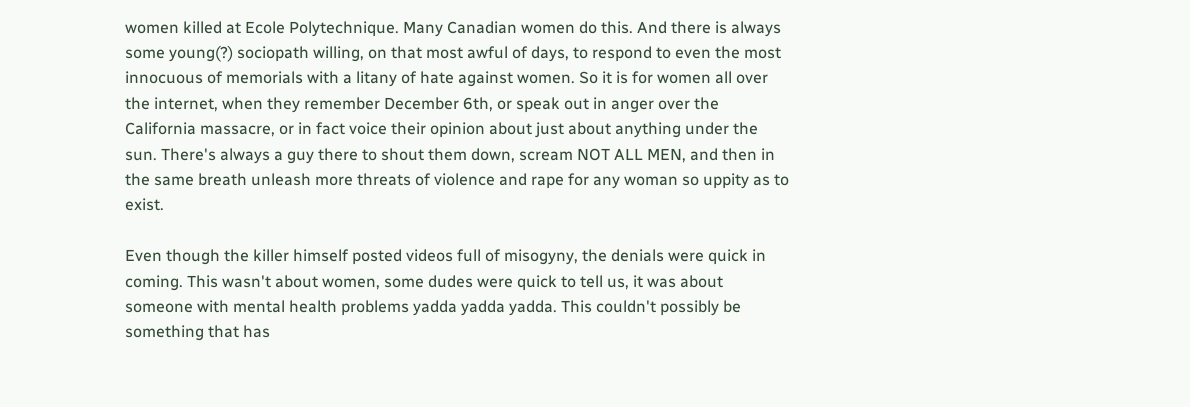women killed at Ecole Polytechnique. Many Canadian women do this. And there is always some young(?) sociopath willing, on that most awful of days, to respond to even the most innocuous of memorials with a litany of hate against women. So it is for women all over the internet, when they remember December 6th, or speak out in anger over the California massacre, or in fact voice their opinion about just about anything under the sun. There's always a guy there to shout them down, scream NOT ALL MEN, and then in the same breath unleash more threats of violence and rape for any woman so uppity as to exist.

Even though the killer himself posted videos full of misogyny, the denials were quick in coming. This wasn't about women, some dudes were quick to tell us, it was about someone with mental health problems yadda yadda yadda. This couldn't possibly be something that has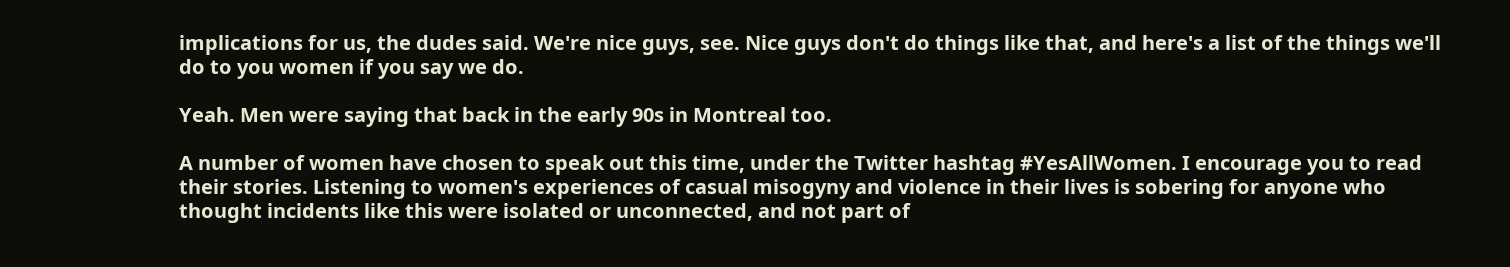implications for us, the dudes said. We're nice guys, see. Nice guys don't do things like that, and here's a list of the things we'll do to you women if you say we do.

Yeah. Men were saying that back in the early 90s in Montreal too.

A number of women have chosen to speak out this time, under the Twitter hashtag #YesAllWomen. I encourage you to read their stories. Listening to women's experiences of casual misogyny and violence in their lives is sobering for anyone who thought incidents like this were isolated or unconnected, and not part of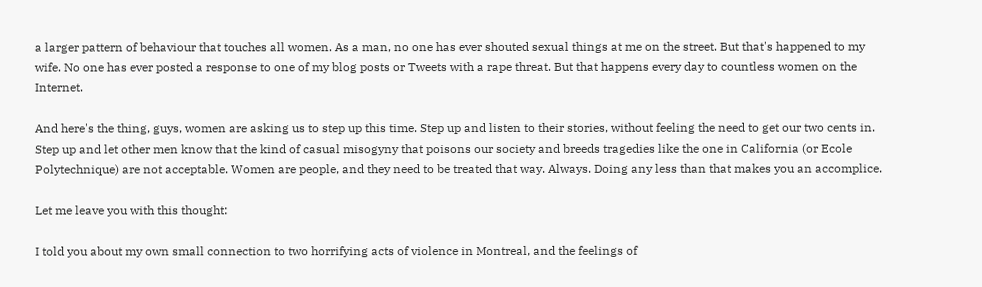a larger pattern of behaviour that touches all women. As a man, no one has ever shouted sexual things at me on the street. But that's happened to my wife. No one has ever posted a response to one of my blog posts or Tweets with a rape threat. But that happens every day to countless women on the Internet.

And here's the thing, guys, women are asking us to step up this time. Step up and listen to their stories, without feeling the need to get our two cents in. Step up and let other men know that the kind of casual misogyny that poisons our society and breeds tragedies like the one in California (or Ecole Polytechnique) are not acceptable. Women are people, and they need to be treated that way. Always. Doing any less than that makes you an accomplice.

Let me leave you with this thought:

I told you about my own small connection to two horrifying acts of violence in Montreal, and the feelings of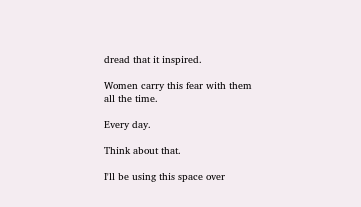dread that it inspired.

Women carry this fear with them all the time.

Every day.

Think about that.

I'll be using this space over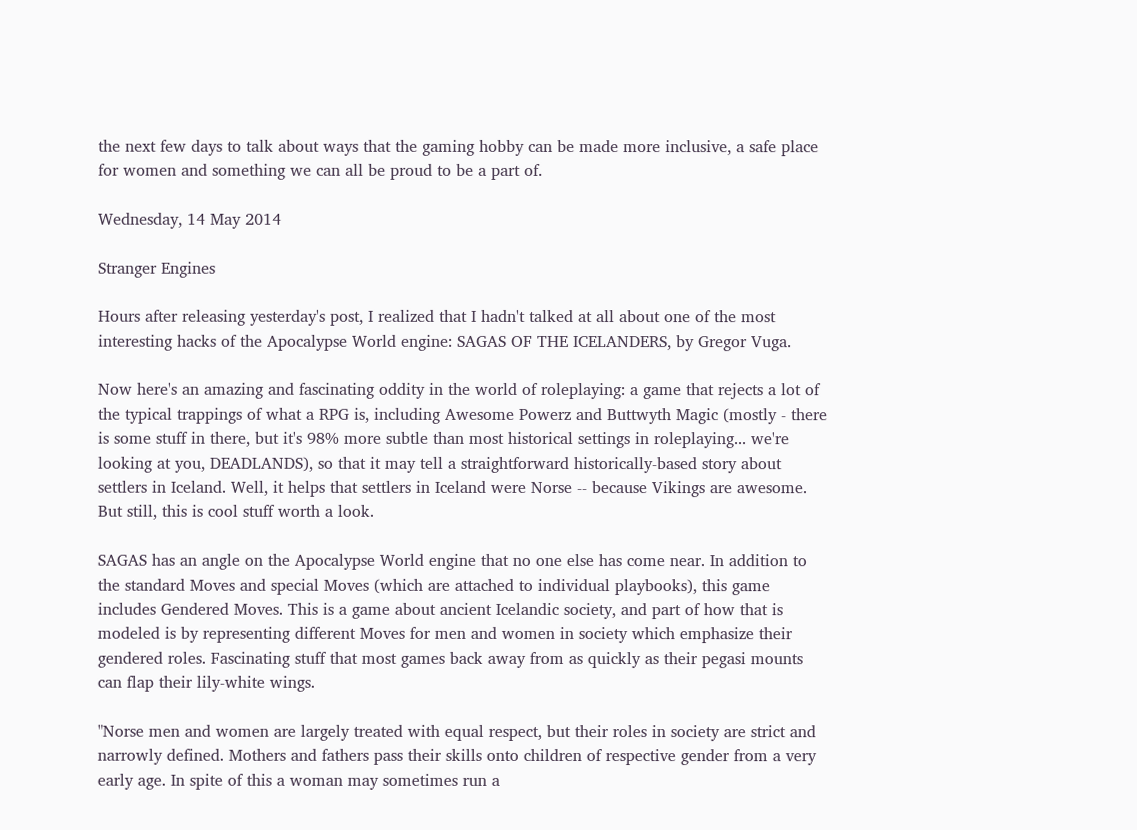the next few days to talk about ways that the gaming hobby can be made more inclusive, a safe place for women and something we can all be proud to be a part of.

Wednesday, 14 May 2014

Stranger Engines

Hours after releasing yesterday's post, I realized that I hadn't talked at all about one of the most interesting hacks of the Apocalypse World engine: SAGAS OF THE ICELANDERS, by Gregor Vuga.

Now here's an amazing and fascinating oddity in the world of roleplaying: a game that rejects a lot of the typical trappings of what a RPG is, including Awesome Powerz and Buttwyth Magic (mostly - there is some stuff in there, but it's 98% more subtle than most historical settings in roleplaying... we're looking at you, DEADLANDS), so that it may tell a straightforward historically-based story about settlers in Iceland. Well, it helps that settlers in Iceland were Norse -- because Vikings are awesome. But still, this is cool stuff worth a look.

SAGAS has an angle on the Apocalypse World engine that no one else has come near. In addition to the standard Moves and special Moves (which are attached to individual playbooks), this game includes Gendered Moves. This is a game about ancient Icelandic society, and part of how that is modeled is by representing different Moves for men and women in society which emphasize their gendered roles. Fascinating stuff that most games back away from as quickly as their pegasi mounts can flap their lily-white wings.

"Norse men and women are largely treated with equal respect, but their roles in society are strict and narrowly defined. Mothers and fathers pass their skills onto children of respective gender from a very early age. In spite of this a woman may sometimes run a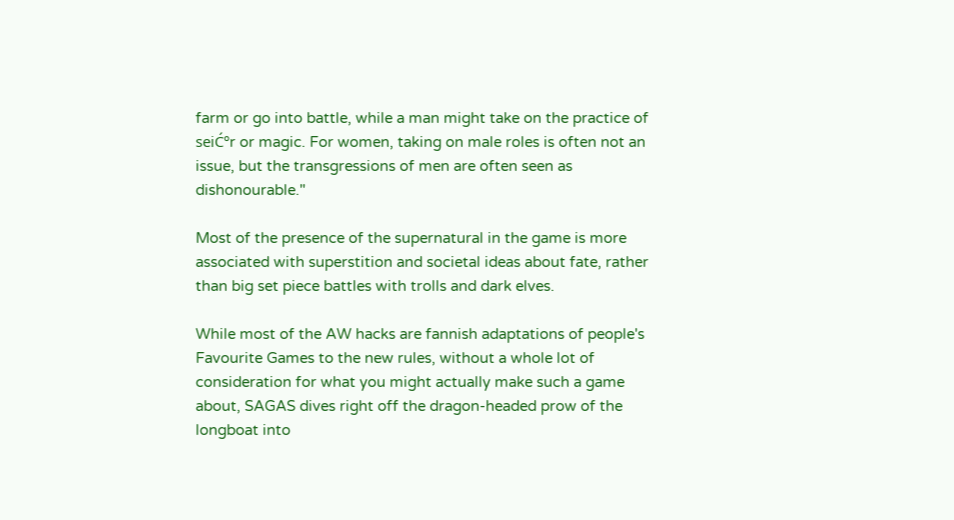farm or go into battle, while a man might take on the practice of seiĆ°r or magic. For women, taking on male roles is often not an issue, but the transgressions of men are often seen as dishonourable."

Most of the presence of the supernatural in the game is more associated with superstition and societal ideas about fate, rather than big set piece battles with trolls and dark elves.

While most of the AW hacks are fannish adaptations of people's Favourite Games to the new rules, without a whole lot of consideration for what you might actually make such a game about, SAGAS dives right off the dragon-headed prow of the longboat into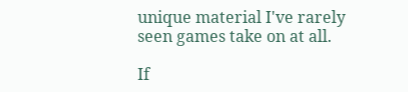unique material I've rarely seen games take on at all.

If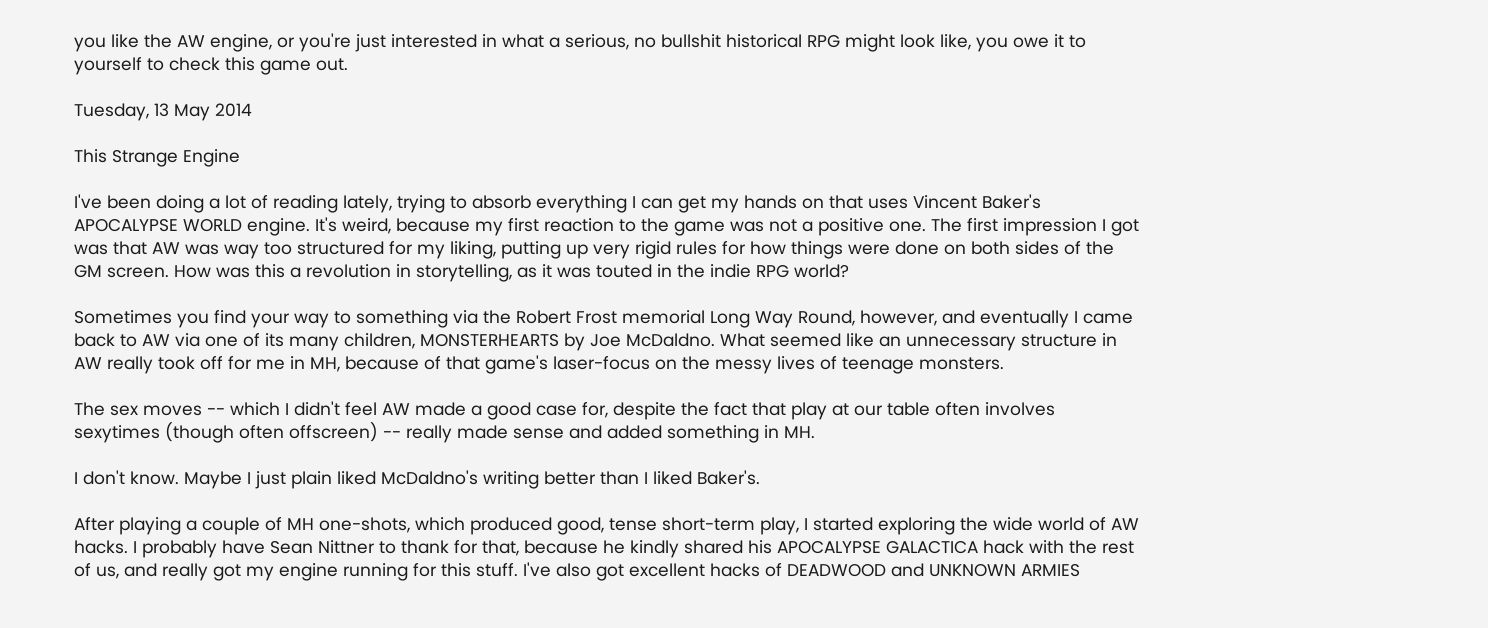you like the AW engine, or you're just interested in what a serious, no bullshit historical RPG might look like, you owe it to yourself to check this game out.

Tuesday, 13 May 2014

This Strange Engine

I've been doing a lot of reading lately, trying to absorb everything I can get my hands on that uses Vincent Baker's APOCALYPSE WORLD engine. It's weird, because my first reaction to the game was not a positive one. The first impression I got was that AW was way too structured for my liking, putting up very rigid rules for how things were done on both sides of the GM screen. How was this a revolution in storytelling, as it was touted in the indie RPG world?

Sometimes you find your way to something via the Robert Frost memorial Long Way Round, however, and eventually I came back to AW via one of its many children, MONSTERHEARTS by Joe McDaldno. What seemed like an unnecessary structure in AW really took off for me in MH, because of that game's laser-focus on the messy lives of teenage monsters.

The sex moves -- which I didn't feel AW made a good case for, despite the fact that play at our table often involves sexytimes (though often offscreen) -- really made sense and added something in MH.

I don't know. Maybe I just plain liked McDaldno's writing better than I liked Baker's.

After playing a couple of MH one-shots, which produced good, tense short-term play, I started exploring the wide world of AW hacks. I probably have Sean Nittner to thank for that, because he kindly shared his APOCALYPSE GALACTICA hack with the rest of us, and really got my engine running for this stuff. I've also got excellent hacks of DEADWOOD and UNKNOWN ARMIES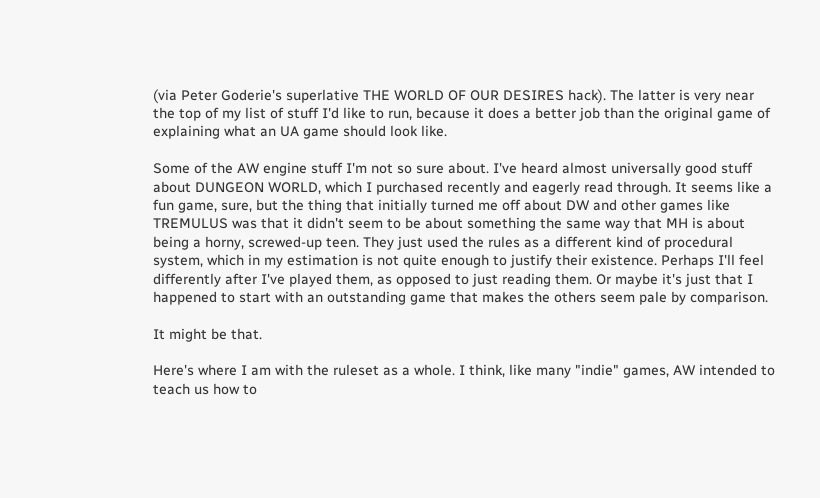(via Peter Goderie's superlative THE WORLD OF OUR DESIRES hack). The latter is very near the top of my list of stuff I'd like to run, because it does a better job than the original game of explaining what an UA game should look like.

Some of the AW engine stuff I'm not so sure about. I've heard almost universally good stuff about DUNGEON WORLD, which I purchased recently and eagerly read through. It seems like a fun game, sure, but the thing that initially turned me off about DW and other games like TREMULUS was that it didn't seem to be about something the same way that MH is about being a horny, screwed-up teen. They just used the rules as a different kind of procedural system, which in my estimation is not quite enough to justify their existence. Perhaps I'll feel differently after I've played them, as opposed to just reading them. Or maybe it's just that I happened to start with an outstanding game that makes the others seem pale by comparison.

It might be that.

Here's where I am with the ruleset as a whole. I think, like many "indie" games, AW intended to teach us how to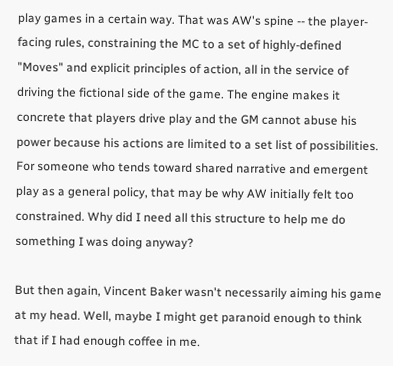play games in a certain way. That was AW's spine -- the player-facing rules, constraining the MC to a set of highly-defined "Moves" and explicit principles of action, all in the service of driving the fictional side of the game. The engine makes it concrete that players drive play and the GM cannot abuse his power because his actions are limited to a set list of possibilities. For someone who tends toward shared narrative and emergent play as a general policy, that may be why AW initially felt too constrained. Why did I need all this structure to help me do something I was doing anyway?

But then again, Vincent Baker wasn't necessarily aiming his game at my head. Well, maybe I might get paranoid enough to think that if I had enough coffee in me.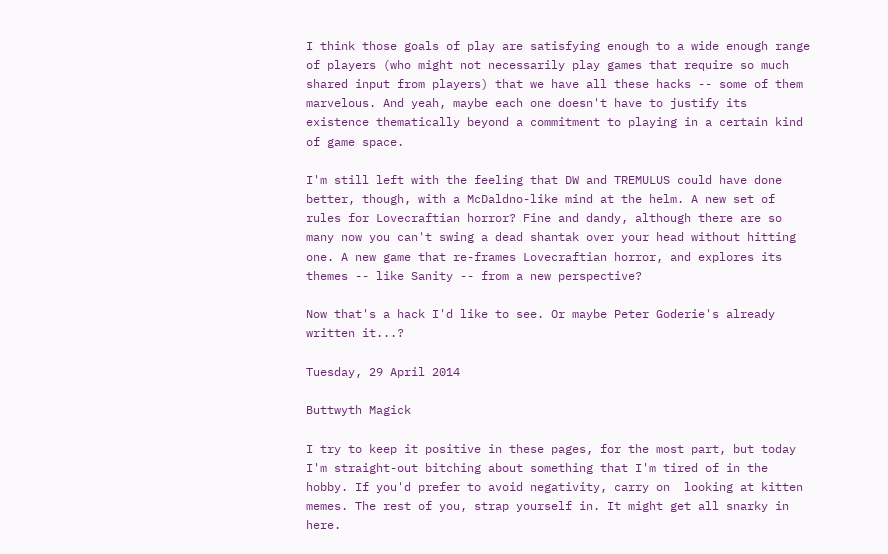I think those goals of play are satisfying enough to a wide enough range of players (who might not necessarily play games that require so much shared input from players) that we have all these hacks -- some of them marvelous. And yeah, maybe each one doesn't have to justify its existence thematically beyond a commitment to playing in a certain kind of game space.

I'm still left with the feeling that DW and TREMULUS could have done better, though, with a McDaldno-like mind at the helm. A new set of rules for Lovecraftian horror? Fine and dandy, although there are so many now you can't swing a dead shantak over your head without hitting one. A new game that re-frames Lovecraftian horror, and explores its themes -- like Sanity -- from a new perspective?

Now that's a hack I'd like to see. Or maybe Peter Goderie's already written it...?

Tuesday, 29 April 2014

Buttwyth Magick

I try to keep it positive in these pages, for the most part, but today I'm straight-out bitching about something that I'm tired of in the hobby. If you'd prefer to avoid negativity, carry on  looking at kitten memes. The rest of you, strap yourself in. It might get all snarky in here.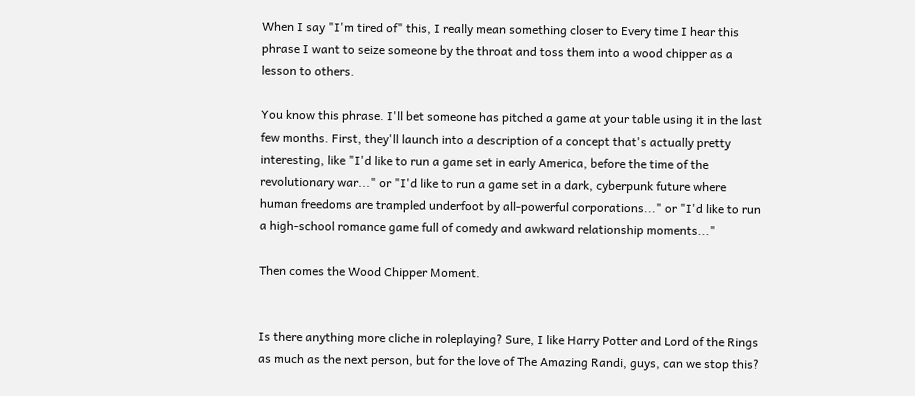When I say "I'm tired of" this, I really mean something closer to Every time I hear this phrase I want to seize someone by the throat and toss them into a wood chipper as a lesson to others.

You know this phrase. I'll bet someone has pitched a game at your table using it in the last few months. First, they'll launch into a description of a concept that's actually pretty interesting, like "I'd like to run a game set in early America, before the time of the revolutionary war..." or "I'd like to run a game set in a dark, cyberpunk future where human freedoms are trampled underfoot by all-powerful corporations..." or "I'd like to run a high-school romance game full of comedy and awkward relationship moments..."

Then comes the Wood Chipper Moment.


Is there anything more cliche in roleplaying? Sure, I like Harry Potter and Lord of the Rings as much as the next person, but for the love of The Amazing Randi, guys, can we stop this?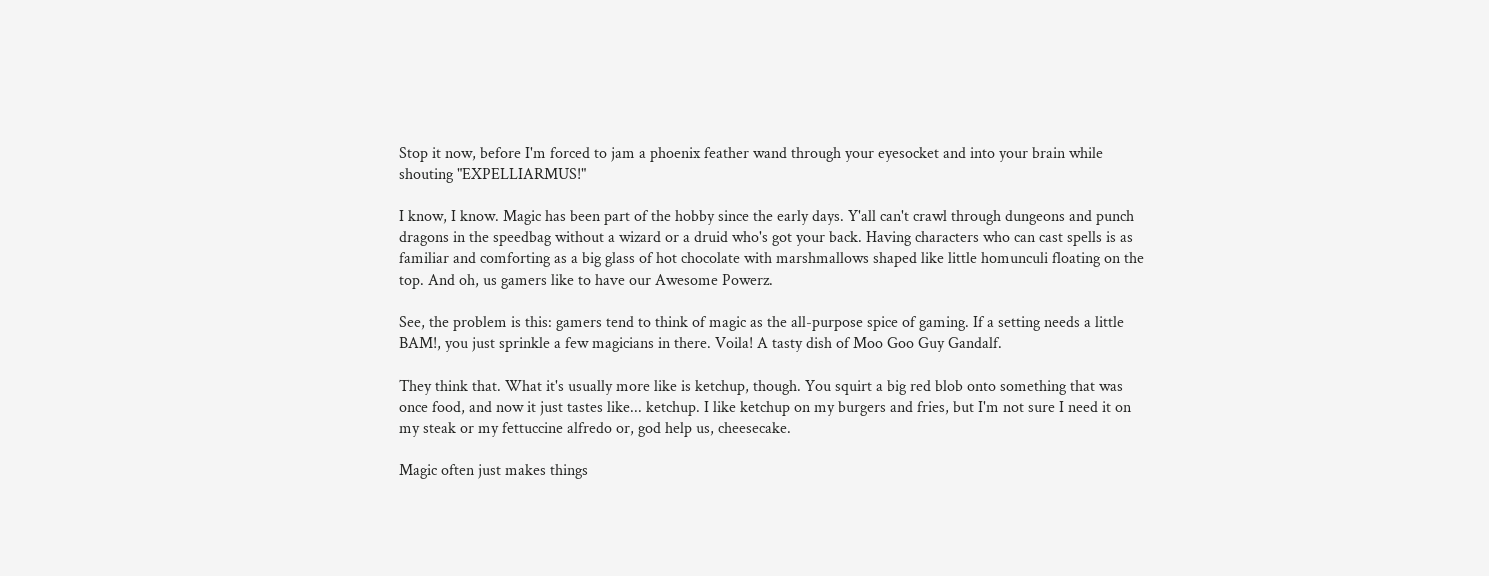Stop it now, before I'm forced to jam a phoenix feather wand through your eyesocket and into your brain while shouting "EXPELLIARMUS!"

I know, I know. Magic has been part of the hobby since the early days. Y'all can't crawl through dungeons and punch dragons in the speedbag without a wizard or a druid who's got your back. Having characters who can cast spells is as familiar and comforting as a big glass of hot chocolate with marshmallows shaped like little homunculi floating on the top. And oh, us gamers like to have our Awesome Powerz.

See, the problem is this: gamers tend to think of magic as the all-purpose spice of gaming. If a setting needs a little BAM!, you just sprinkle a few magicians in there. Voila! A tasty dish of Moo Goo Guy Gandalf.

They think that. What it's usually more like is ketchup, though. You squirt a big red blob onto something that was once food, and now it just tastes like... ketchup. I like ketchup on my burgers and fries, but I'm not sure I need it on my steak or my fettuccine alfredo or, god help us, cheesecake.

Magic often just makes things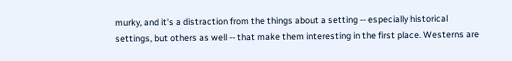murky, and it's a distraction from the things about a setting -- especially historical settings, but others as well -- that make them interesting in the first place. Westerns are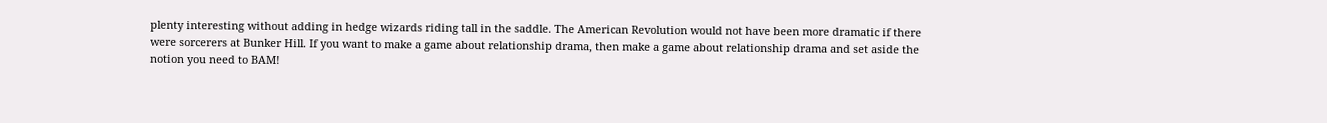plenty interesting without adding in hedge wizards riding tall in the saddle. The American Revolution would not have been more dramatic if there were sorcerers at Bunker Hill. If you want to make a game about relationship drama, then make a game about relationship drama and set aside the notion you need to BAM!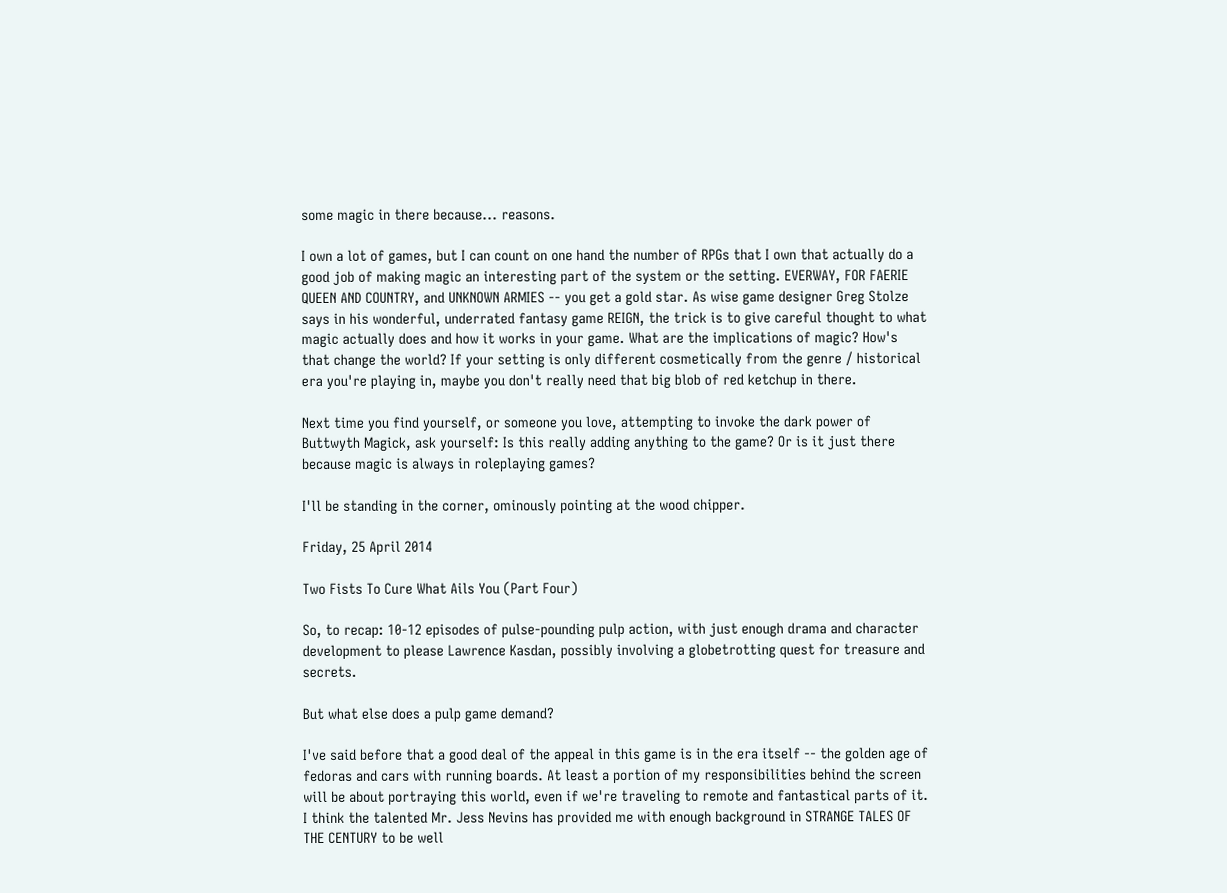some magic in there because... reasons.

I own a lot of games, but I can count on one hand the number of RPGs that I own that actually do a good job of making magic an interesting part of the system or the setting. EVERWAY, FOR FAERIE QUEEN AND COUNTRY, and UNKNOWN ARMIES -- you get a gold star. As wise game designer Greg Stolze says in his wonderful, underrated fantasy game REIGN, the trick is to give careful thought to what magic actually does and how it works in your game. What are the implications of magic? How's that change the world? If your setting is only different cosmetically from the genre / historical era you're playing in, maybe you don't really need that big blob of red ketchup in there.

Next time you find yourself, or someone you love, attempting to invoke the dark power of Buttwyth Magick, ask yourself: Is this really adding anything to the game? Or is it just there because magic is always in roleplaying games?

I'll be standing in the corner, ominously pointing at the wood chipper.

Friday, 25 April 2014

Two Fists To Cure What Ails You (Part Four)

So, to recap: 10-12 episodes of pulse-pounding pulp action, with just enough drama and character development to please Lawrence Kasdan, possibly involving a globetrotting quest for treasure and secrets.

But what else does a pulp game demand?

I've said before that a good deal of the appeal in this game is in the era itself -- the golden age of fedoras and cars with running boards. At least a portion of my responsibilities behind the screen will be about portraying this world, even if we're traveling to remote and fantastical parts of it. I think the talented Mr. Jess Nevins has provided me with enough background in STRANGE TALES OF THE CENTURY to be well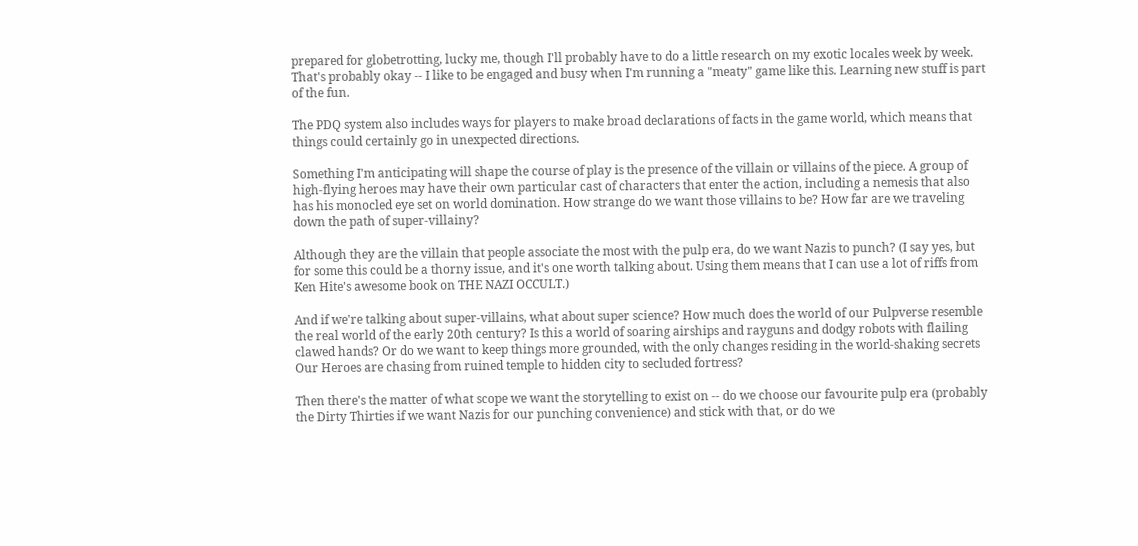prepared for globetrotting, lucky me, though I'll probably have to do a little research on my exotic locales week by week. That's probably okay -- I like to be engaged and busy when I'm running a "meaty" game like this. Learning new stuff is part of the fun.

The PDQ system also includes ways for players to make broad declarations of facts in the game world, which means that things could certainly go in unexpected directions.

Something I'm anticipating will shape the course of play is the presence of the villain or villains of the piece. A group of high-flying heroes may have their own particular cast of characters that enter the action, including a nemesis that also has his monocled eye set on world domination. How strange do we want those villains to be? How far are we traveling down the path of super-villainy?

Although they are the villain that people associate the most with the pulp era, do we want Nazis to punch? (I say yes, but for some this could be a thorny issue, and it's one worth talking about. Using them means that I can use a lot of riffs from Ken Hite's awesome book on THE NAZI OCCULT.)

And if we're talking about super-villains, what about super science? How much does the world of our Pulpverse resemble the real world of the early 20th century? Is this a world of soaring airships and rayguns and dodgy robots with flailing clawed hands? Or do we want to keep things more grounded, with the only changes residing in the world-shaking secrets Our Heroes are chasing from ruined temple to hidden city to secluded fortress?

Then there's the matter of what scope we want the storytelling to exist on -- do we choose our favourite pulp era (probably the Dirty Thirties if we want Nazis for our punching convenience) and stick with that, or do we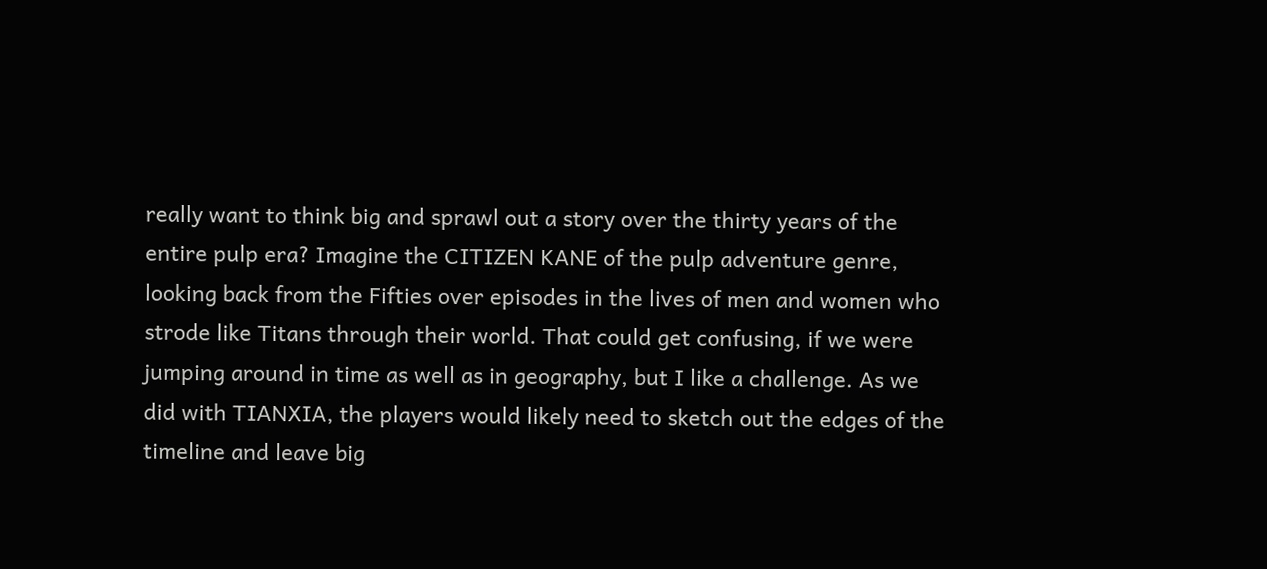really want to think big and sprawl out a story over the thirty years of the entire pulp era? Imagine the CITIZEN KANE of the pulp adventure genre, looking back from the Fifties over episodes in the lives of men and women who strode like Titans through their world. That could get confusing, if we were jumping around in time as well as in geography, but I like a challenge. As we did with TIANXIA, the players would likely need to sketch out the edges of the timeline and leave big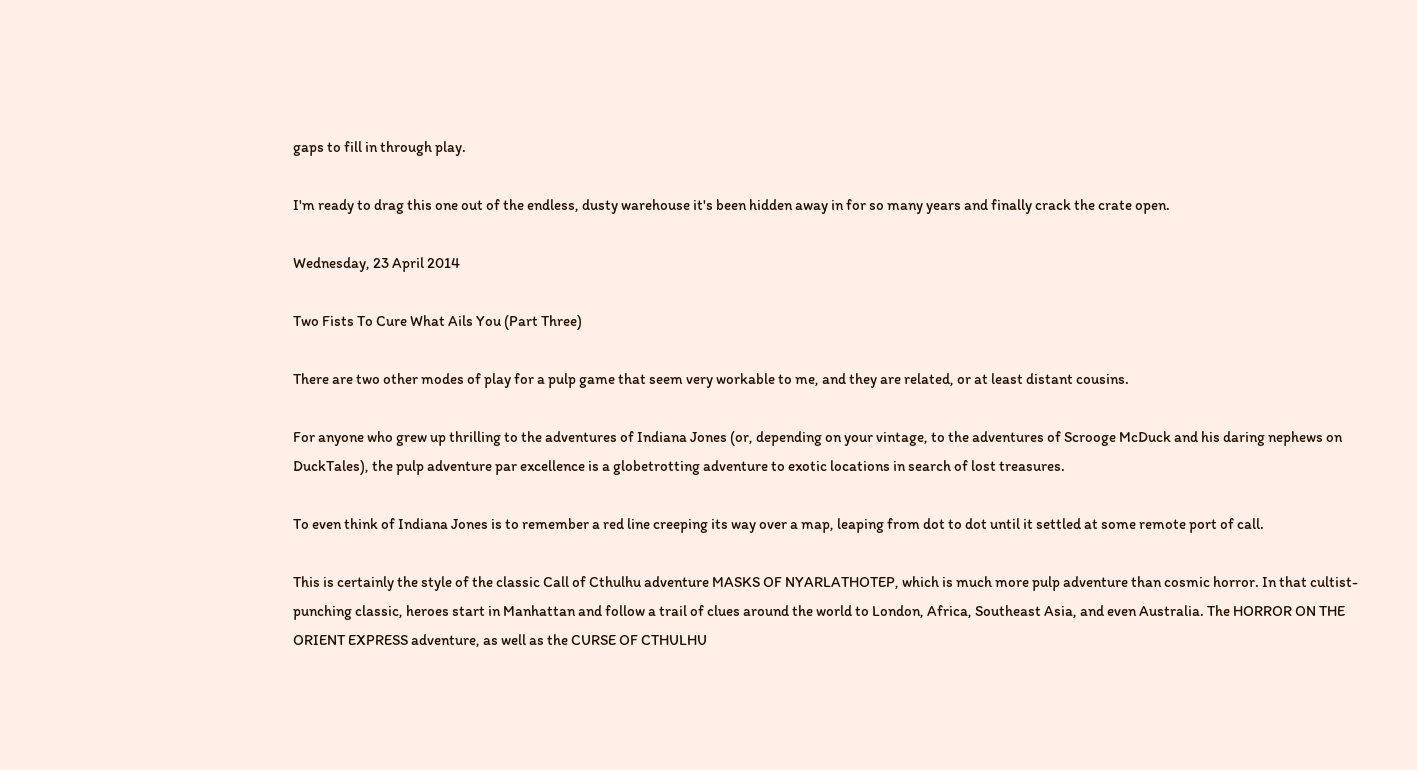gaps to fill in through play.

I'm ready to drag this one out of the endless, dusty warehouse it's been hidden away in for so many years and finally crack the crate open.

Wednesday, 23 April 2014

Two Fists To Cure What Ails You (Part Three)

There are two other modes of play for a pulp game that seem very workable to me, and they are related, or at least distant cousins.

For anyone who grew up thrilling to the adventures of Indiana Jones (or, depending on your vintage, to the adventures of Scrooge McDuck and his daring nephews on DuckTales), the pulp adventure par excellence is a globetrotting adventure to exotic locations in search of lost treasures.

To even think of Indiana Jones is to remember a red line creeping its way over a map, leaping from dot to dot until it settled at some remote port of call.

This is certainly the style of the classic Call of Cthulhu adventure MASKS OF NYARLATHOTEP, which is much more pulp adventure than cosmic horror. In that cultist-punching classic, heroes start in Manhattan and follow a trail of clues around the world to London, Africa, Southeast Asia, and even Australia. The HORROR ON THE ORIENT EXPRESS adventure, as well as the CURSE OF CTHULHU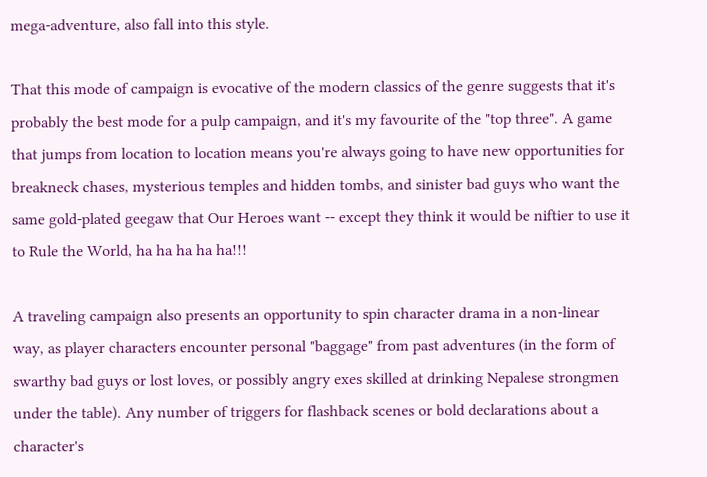mega-adventure, also fall into this style.

That this mode of campaign is evocative of the modern classics of the genre suggests that it's probably the best mode for a pulp campaign, and it's my favourite of the "top three". A game that jumps from location to location means you're always going to have new opportunities for breakneck chases, mysterious temples and hidden tombs, and sinister bad guys who want the same gold-plated geegaw that Our Heroes want -- except they think it would be niftier to use it to Rule the World, ha ha ha ha ha!!!

A traveling campaign also presents an opportunity to spin character drama in a non-linear way, as player characters encounter personal "baggage" from past adventures (in the form of swarthy bad guys or lost loves, or possibly angry exes skilled at drinking Nepalese strongmen under the table). Any number of triggers for flashback scenes or bold declarations about a character's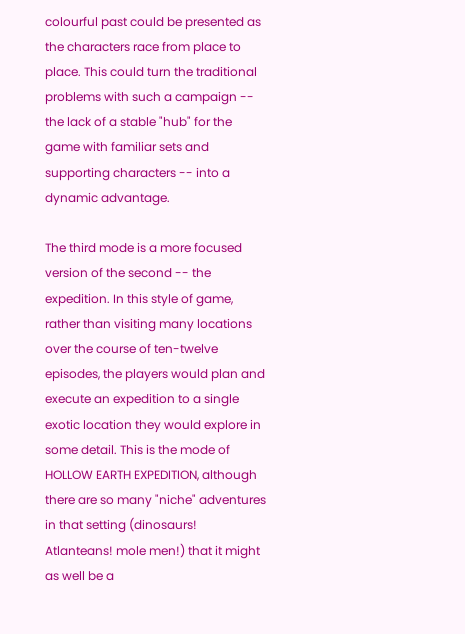colourful past could be presented as the characters race from place to place. This could turn the traditional problems with such a campaign -- the lack of a stable "hub" for the game with familiar sets and supporting characters -- into a dynamic advantage.

The third mode is a more focused version of the second -- the expedition. In this style of game, rather than visiting many locations over the course of ten-twelve episodes, the players would plan and execute an expedition to a single exotic location they would explore in some detail. This is the mode of HOLLOW EARTH EXPEDITION, although there are so many "niche" adventures in that setting (dinosaurs! Atlanteans! mole men!) that it might as well be a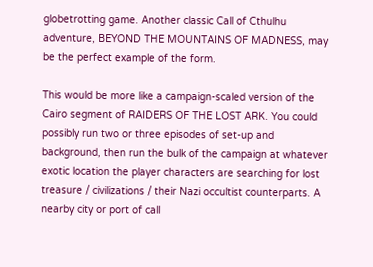globetrotting game. Another classic Call of Cthulhu adventure, BEYOND THE MOUNTAINS OF MADNESS, may be the perfect example of the form.

This would be more like a campaign-scaled version of the Cairo segment of RAIDERS OF THE LOST ARK. You could possibly run two or three episodes of set-up and background, then run the bulk of the campaign at whatever exotic location the player characters are searching for lost treasure / civilizations / their Nazi occultist counterparts. A nearby city or port of call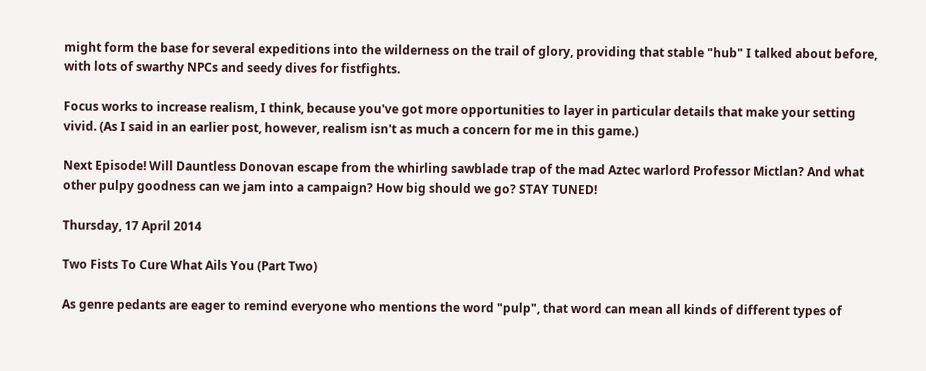might form the base for several expeditions into the wilderness on the trail of glory, providing that stable "hub" I talked about before, with lots of swarthy NPCs and seedy dives for fistfights.

Focus works to increase realism, I think, because you've got more opportunities to layer in particular details that make your setting vivid. (As I said in an earlier post, however, realism isn't as much a concern for me in this game.)

Next Episode! Will Dauntless Donovan escape from the whirling sawblade trap of the mad Aztec warlord Professor Mictlan? And what other pulpy goodness can we jam into a campaign? How big should we go? STAY TUNED!

Thursday, 17 April 2014

Two Fists To Cure What Ails You (Part Two)

As genre pedants are eager to remind everyone who mentions the word "pulp", that word can mean all kinds of different types of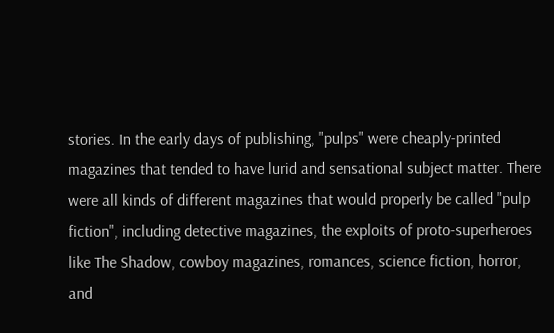stories. In the early days of publishing, "pulps" were cheaply-printed magazines that tended to have lurid and sensational subject matter. There were all kinds of different magazines that would properly be called "pulp fiction", including detective magazines, the exploits of proto-superheroes like The Shadow, cowboy magazines, romances, science fiction, horror, and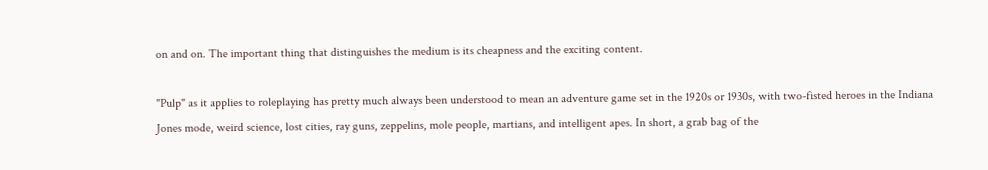on and on. The important thing that distinguishes the medium is its cheapness and the exciting content.

"Pulp" as it applies to roleplaying has pretty much always been understood to mean an adventure game set in the 1920s or 1930s, with two-fisted heroes in the Indiana Jones mode, weird science, lost cities, ray guns, zeppelins, mole people, martians, and intelligent apes. In short, a grab bag of the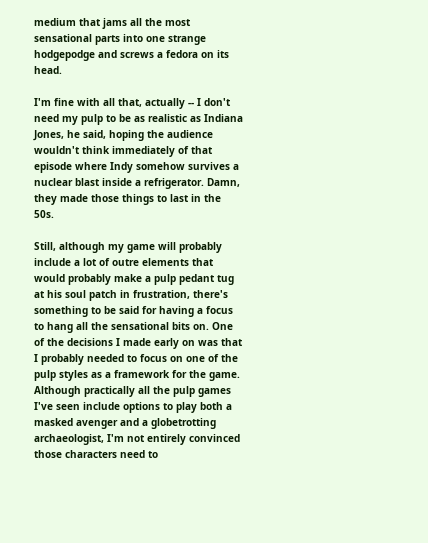medium that jams all the most sensational parts into one strange hodgepodge and screws a fedora on its head.

I'm fine with all that, actually -- I don't need my pulp to be as realistic as Indiana Jones, he said, hoping the audience wouldn't think immediately of that episode where Indy somehow survives a nuclear blast inside a refrigerator. Damn, they made those things to last in the 50s.

Still, although my game will probably include a lot of outre elements that would probably make a pulp pedant tug at his soul patch in frustration, there's something to be said for having a focus to hang all the sensational bits on. One of the decisions I made early on was that I probably needed to focus on one of the pulp styles as a framework for the game. Although practically all the pulp games I've seen include options to play both a masked avenger and a globetrotting archaeologist, I'm not entirely convinced those characters need to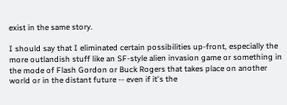exist in the same story.

I should say that I eliminated certain possibilities up-front, especially the more outlandish stuff like an SF-style alien invasion game or something in the mode of Flash Gordon or Buck Rogers that takes place on another world or in the distant future -- even if it's the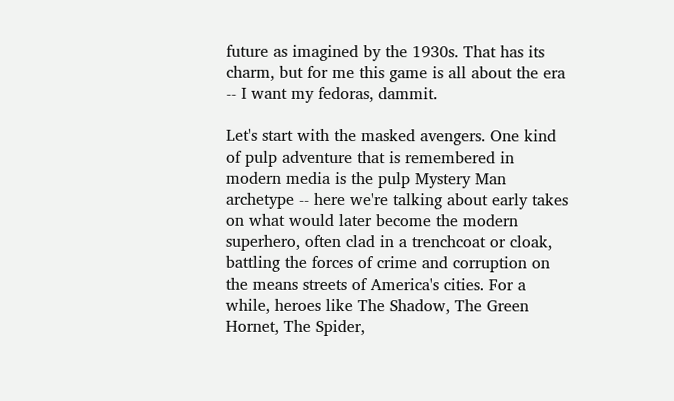future as imagined by the 1930s. That has its charm, but for me this game is all about the era -- I want my fedoras, dammit.

Let's start with the masked avengers. One kind of pulp adventure that is remembered in modern media is the pulp Mystery Man archetype -- here we're talking about early takes on what would later become the modern superhero, often clad in a trenchcoat or cloak, battling the forces of crime and corruption on the means streets of America's cities. For a while, heroes like The Shadow, The Green Hornet, The Spider,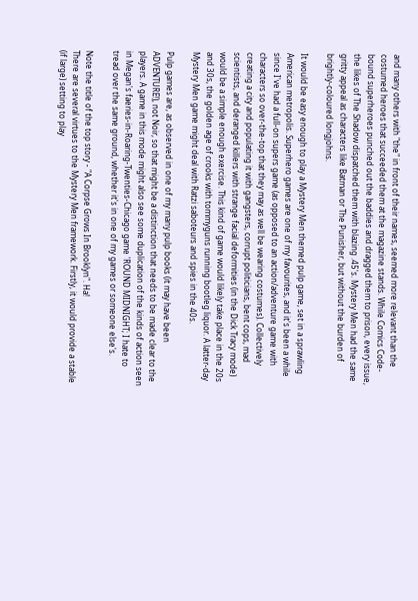and many others with "the" in front of their names, seemed more relevant than the costumed heroes that succeeded them at the magazine stands. While Comics Code-bound superheroes punched out the baddies and dragged them to prison, every issue, the likes of The Shadow dispatched them with blazing .45's. Mystery Men had the same gritty appeal as characters like Batman or The Punisher, but without the burden of brightly-coloured longjohns.

It would be easy enough to play a Mystery Men themed pulp game, set in a sprawling American metropolis. Superhero games are one of my favourites, and it's been a while since I've had a full-on supers game (as opposed to an action/adventure game with characters so over-the-top that they may as well be wearing costumes). Collectively creating a city and populating it with gangsters, corrupt politicians, bent cops, mad scientists, and deranged killers with strange facial deformities (in the Dick Tracy mode) would be a simple enough exercise. This kind of game would likely take place in the 20s and 30s, the golden age of crooks with tommyguns running bootleg liquor. A latter-day Mystery Men game might deal with Ratzi saboteurs and spies in the 40s.

Pulp games are, as observed in one of my many pulp books (it may have been ADVENTURE!), not Noir, so that might be a distinction that needs to be made clear to the players. A game in this mode might also see some duplication of the kinds of action seen in Megan's faeries-in-Roaring-Twenties-Chicago game 'ROUND MIDNIGHT; I hate to tread over the same ground, whether it's in one of my games or someone else's.

Note the title of the top story - "A Corpse Grows In Brooklyn". Ha!
There are several virtues to the Mystery Men framework. Firstly, it would provide a stable (if large) setting to play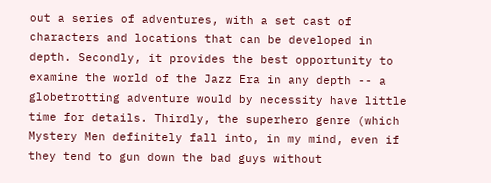out a series of adventures, with a set cast of characters and locations that can be developed in depth. Secondly, it provides the best opportunity to examine the world of the Jazz Era in any depth -- a globetrotting adventure would by necessity have little time for details. Thirdly, the superhero genre (which Mystery Men definitely fall into, in my mind, even if they tend to gun down the bad guys without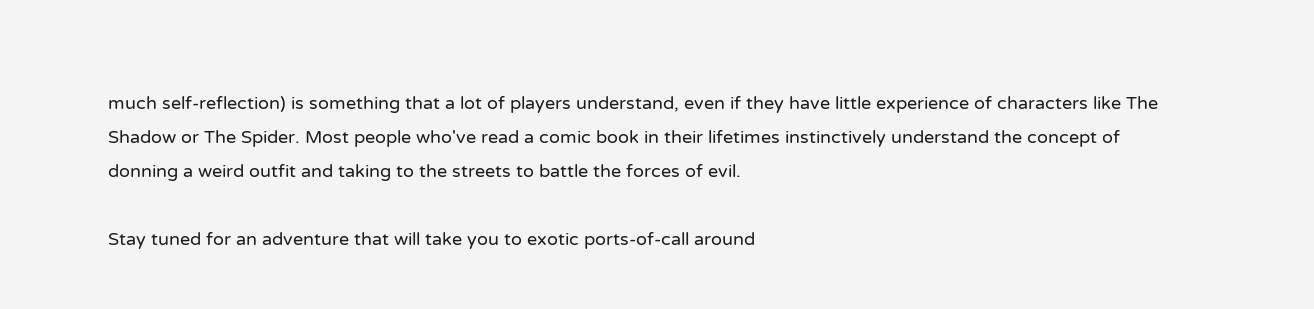much self-reflection) is something that a lot of players understand, even if they have little experience of characters like The Shadow or The Spider. Most people who've read a comic book in their lifetimes instinctively understand the concept of donning a weird outfit and taking to the streets to battle the forces of evil.

Stay tuned for an adventure that will take you to exotic ports-of-call around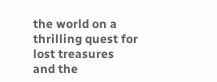the world on a thrilling quest for lost treasures and the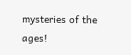mysteries of the ages!